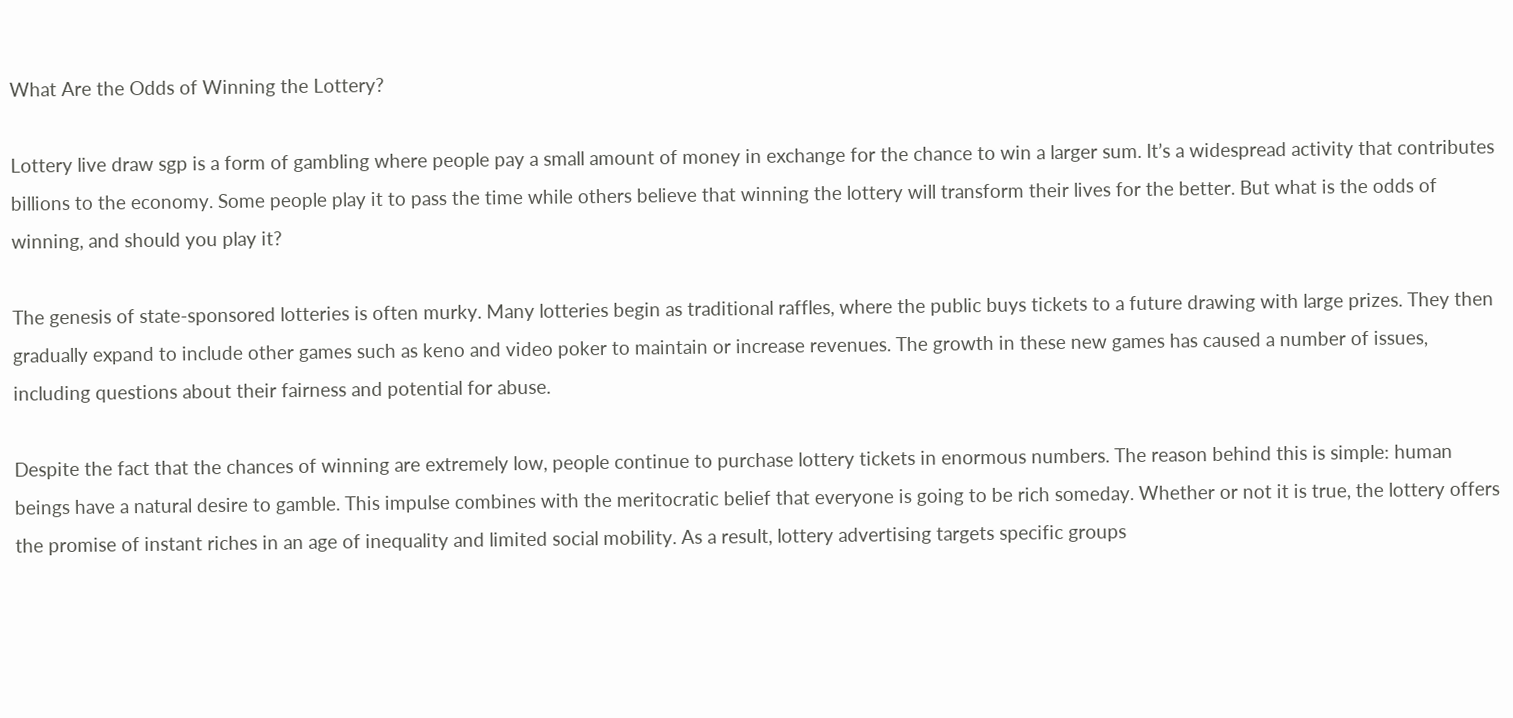What Are the Odds of Winning the Lottery?

Lottery live draw sgp is a form of gambling where people pay a small amount of money in exchange for the chance to win a larger sum. It’s a widespread activity that contributes billions to the economy. Some people play it to pass the time while others believe that winning the lottery will transform their lives for the better. But what is the odds of winning, and should you play it?

The genesis of state-sponsored lotteries is often murky. Many lotteries begin as traditional raffles, where the public buys tickets to a future drawing with large prizes. They then gradually expand to include other games such as keno and video poker to maintain or increase revenues. The growth in these new games has caused a number of issues, including questions about their fairness and potential for abuse.

Despite the fact that the chances of winning are extremely low, people continue to purchase lottery tickets in enormous numbers. The reason behind this is simple: human beings have a natural desire to gamble. This impulse combines with the meritocratic belief that everyone is going to be rich someday. Whether or not it is true, the lottery offers the promise of instant riches in an age of inequality and limited social mobility. As a result, lottery advertising targets specific groups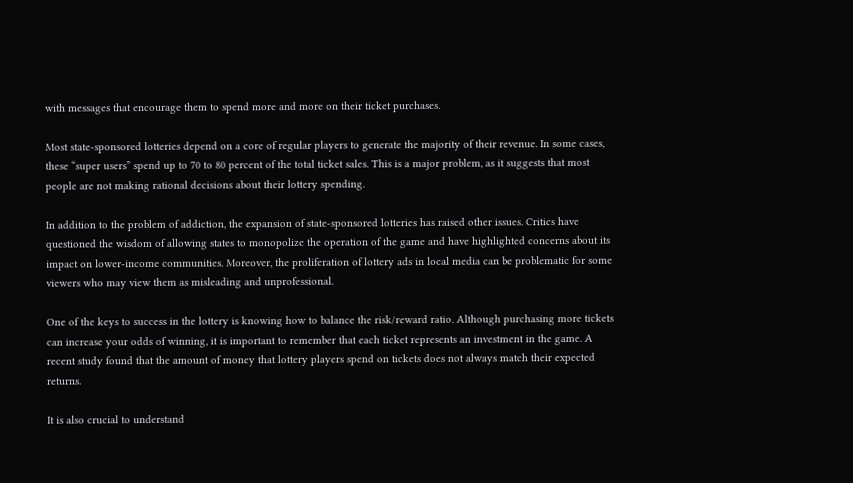with messages that encourage them to spend more and more on their ticket purchases.

Most state-sponsored lotteries depend on a core of regular players to generate the majority of their revenue. In some cases, these “super users” spend up to 70 to 80 percent of the total ticket sales. This is a major problem, as it suggests that most people are not making rational decisions about their lottery spending.

In addition to the problem of addiction, the expansion of state-sponsored lotteries has raised other issues. Critics have questioned the wisdom of allowing states to monopolize the operation of the game and have highlighted concerns about its impact on lower-income communities. Moreover, the proliferation of lottery ads in local media can be problematic for some viewers who may view them as misleading and unprofessional.

One of the keys to success in the lottery is knowing how to balance the risk/reward ratio. Although purchasing more tickets can increase your odds of winning, it is important to remember that each ticket represents an investment in the game. A recent study found that the amount of money that lottery players spend on tickets does not always match their expected returns.

It is also crucial to understand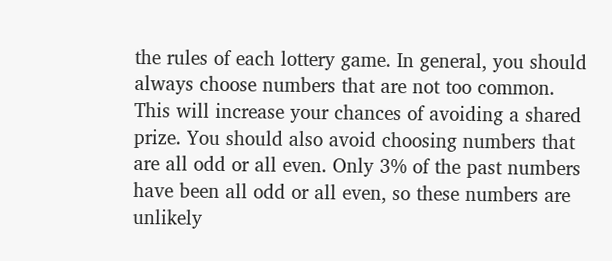the rules of each lottery game. In general, you should always choose numbers that are not too common. This will increase your chances of avoiding a shared prize. You should also avoid choosing numbers that are all odd or all even. Only 3% of the past numbers have been all odd or all even, so these numbers are unlikely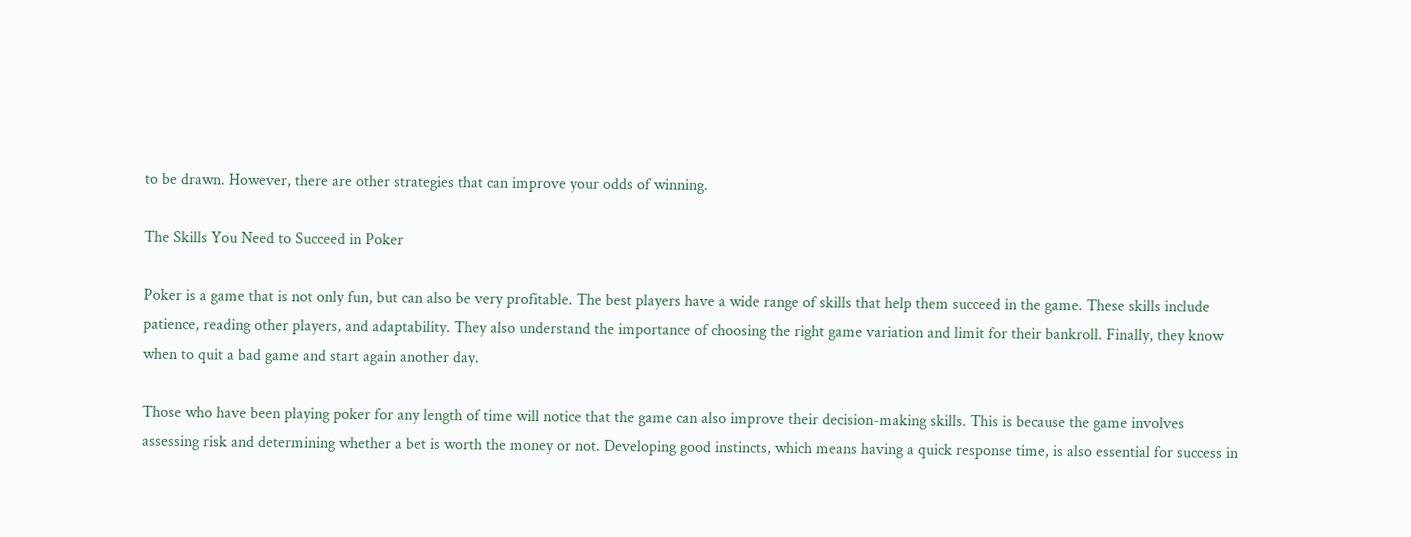to be drawn. However, there are other strategies that can improve your odds of winning.

The Skills You Need to Succeed in Poker

Poker is a game that is not only fun, but can also be very profitable. The best players have a wide range of skills that help them succeed in the game. These skills include patience, reading other players, and adaptability. They also understand the importance of choosing the right game variation and limit for their bankroll. Finally, they know when to quit a bad game and start again another day.

Those who have been playing poker for any length of time will notice that the game can also improve their decision-making skills. This is because the game involves assessing risk and determining whether a bet is worth the money or not. Developing good instincts, which means having a quick response time, is also essential for success in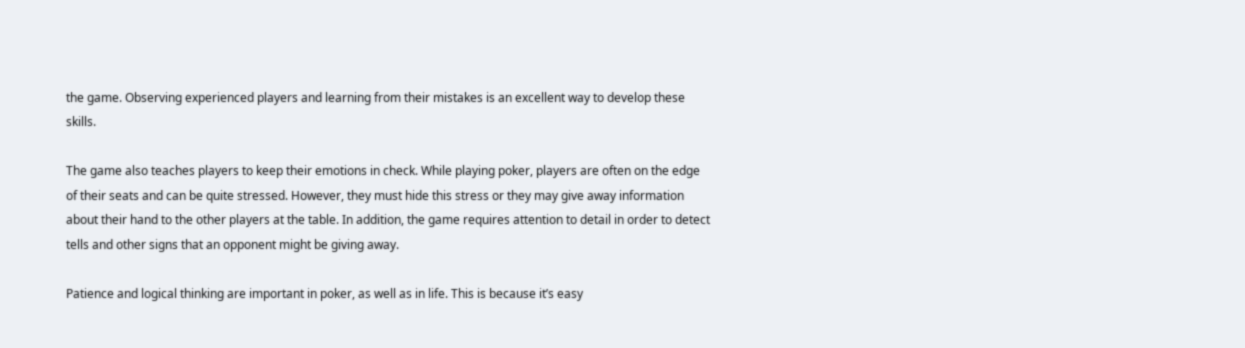the game. Observing experienced players and learning from their mistakes is an excellent way to develop these skills.

The game also teaches players to keep their emotions in check. While playing poker, players are often on the edge of their seats and can be quite stressed. However, they must hide this stress or they may give away information about their hand to the other players at the table. In addition, the game requires attention to detail in order to detect tells and other signs that an opponent might be giving away.

Patience and logical thinking are important in poker, as well as in life. This is because it’s easy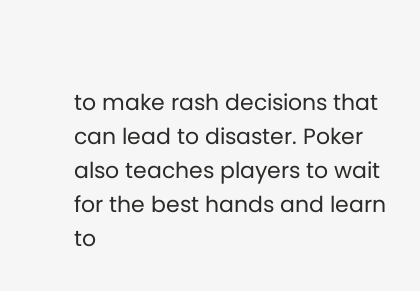to make rash decisions that can lead to disaster. Poker also teaches players to wait for the best hands and learn to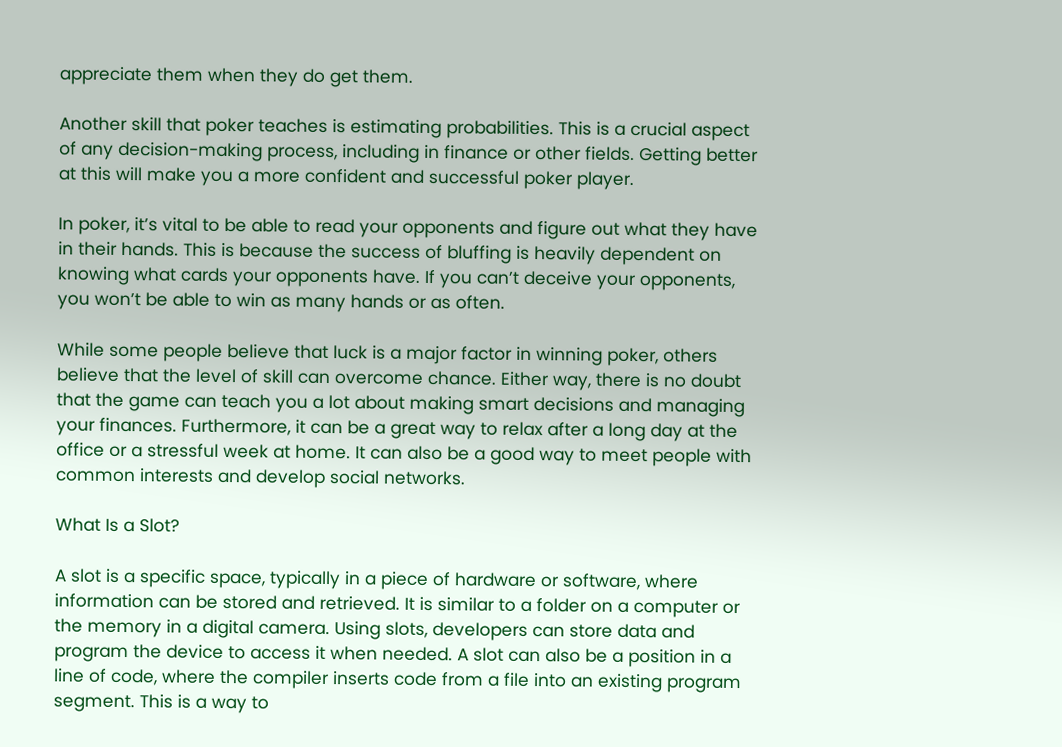appreciate them when they do get them.

Another skill that poker teaches is estimating probabilities. This is a crucial aspect of any decision-making process, including in finance or other fields. Getting better at this will make you a more confident and successful poker player.

In poker, it’s vital to be able to read your opponents and figure out what they have in their hands. This is because the success of bluffing is heavily dependent on knowing what cards your opponents have. If you can’t deceive your opponents, you won’t be able to win as many hands or as often.

While some people believe that luck is a major factor in winning poker, others believe that the level of skill can overcome chance. Either way, there is no doubt that the game can teach you a lot about making smart decisions and managing your finances. Furthermore, it can be a great way to relax after a long day at the office or a stressful week at home. It can also be a good way to meet people with common interests and develop social networks.

What Is a Slot?

A slot is a specific space, typically in a piece of hardware or software, where information can be stored and retrieved. It is similar to a folder on a computer or the memory in a digital camera. Using slots, developers can store data and program the device to access it when needed. A slot can also be a position in a line of code, where the compiler inserts code from a file into an existing program segment. This is a way to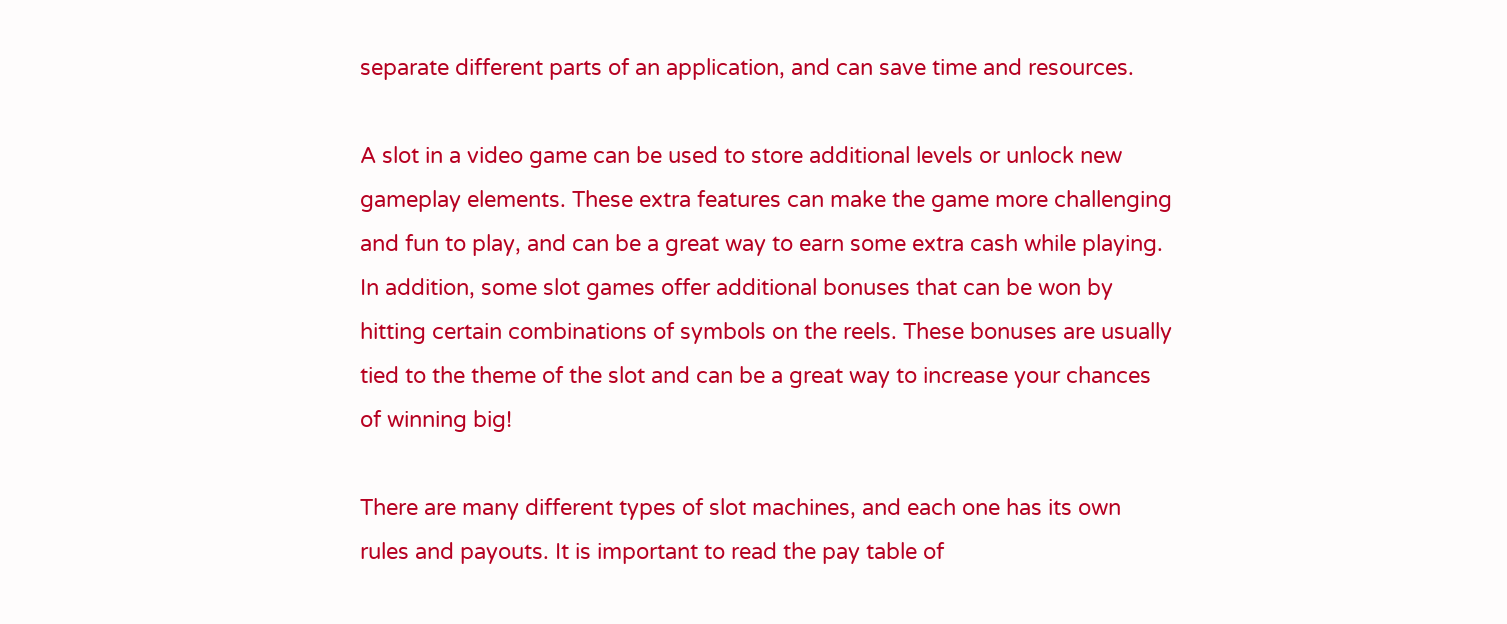separate different parts of an application, and can save time and resources.

A slot in a video game can be used to store additional levels or unlock new gameplay elements. These extra features can make the game more challenging and fun to play, and can be a great way to earn some extra cash while playing. In addition, some slot games offer additional bonuses that can be won by hitting certain combinations of symbols on the reels. These bonuses are usually tied to the theme of the slot and can be a great way to increase your chances of winning big!

There are many different types of slot machines, and each one has its own rules and payouts. It is important to read the pay table of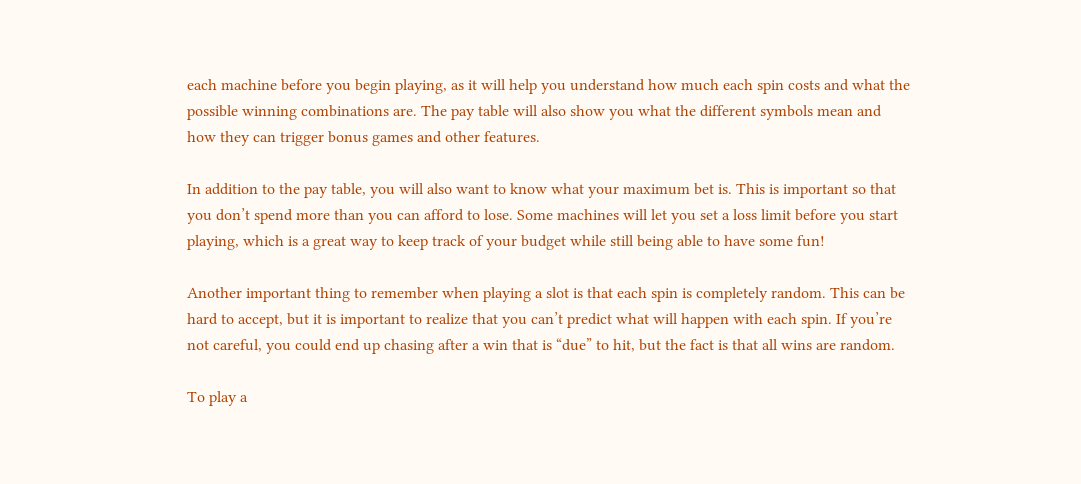each machine before you begin playing, as it will help you understand how much each spin costs and what the possible winning combinations are. The pay table will also show you what the different symbols mean and how they can trigger bonus games and other features.

In addition to the pay table, you will also want to know what your maximum bet is. This is important so that you don’t spend more than you can afford to lose. Some machines will let you set a loss limit before you start playing, which is a great way to keep track of your budget while still being able to have some fun!

Another important thing to remember when playing a slot is that each spin is completely random. This can be hard to accept, but it is important to realize that you can’t predict what will happen with each spin. If you’re not careful, you could end up chasing after a win that is “due” to hit, but the fact is that all wins are random.

To play a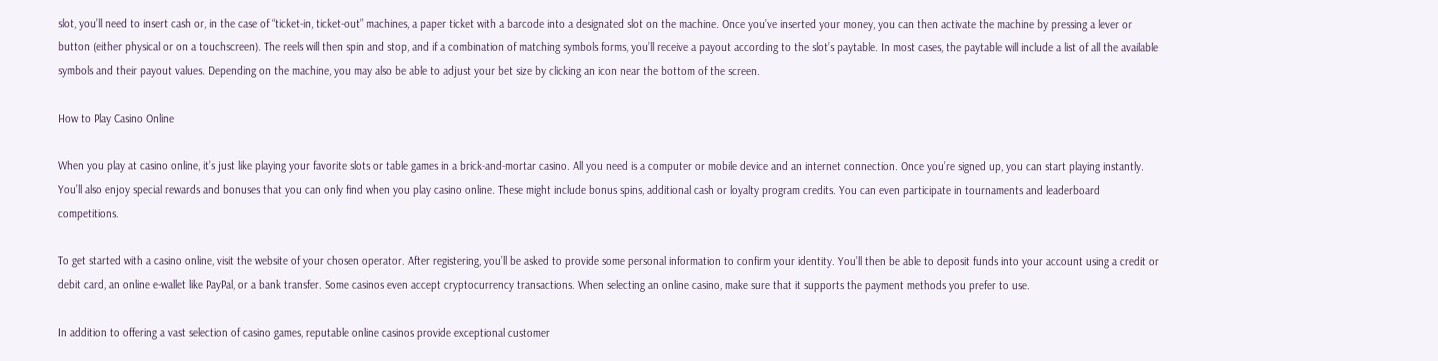slot, you’ll need to insert cash or, in the case of “ticket-in, ticket-out” machines, a paper ticket with a barcode into a designated slot on the machine. Once you’ve inserted your money, you can then activate the machine by pressing a lever or button (either physical or on a touchscreen). The reels will then spin and stop, and if a combination of matching symbols forms, you’ll receive a payout according to the slot’s paytable. In most cases, the paytable will include a list of all the available symbols and their payout values. Depending on the machine, you may also be able to adjust your bet size by clicking an icon near the bottom of the screen.

How to Play Casino Online

When you play at casino online, it’s just like playing your favorite slots or table games in a brick-and-mortar casino. All you need is a computer or mobile device and an internet connection. Once you’re signed up, you can start playing instantly. You’ll also enjoy special rewards and bonuses that you can only find when you play casino online. These might include bonus spins, additional cash or loyalty program credits. You can even participate in tournaments and leaderboard competitions.

To get started with a casino online, visit the website of your chosen operator. After registering, you’ll be asked to provide some personal information to confirm your identity. You’ll then be able to deposit funds into your account using a credit or debit card, an online e-wallet like PayPal, or a bank transfer. Some casinos even accept cryptocurrency transactions. When selecting an online casino, make sure that it supports the payment methods you prefer to use.

In addition to offering a vast selection of casino games, reputable online casinos provide exceptional customer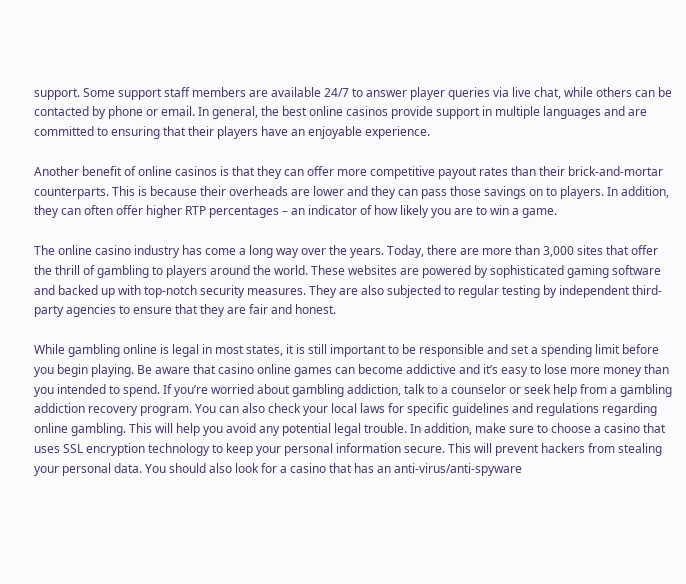support. Some support staff members are available 24/7 to answer player queries via live chat, while others can be contacted by phone or email. In general, the best online casinos provide support in multiple languages and are committed to ensuring that their players have an enjoyable experience.

Another benefit of online casinos is that they can offer more competitive payout rates than their brick-and-mortar counterparts. This is because their overheads are lower and they can pass those savings on to players. In addition, they can often offer higher RTP percentages – an indicator of how likely you are to win a game.

The online casino industry has come a long way over the years. Today, there are more than 3,000 sites that offer the thrill of gambling to players around the world. These websites are powered by sophisticated gaming software and backed up with top-notch security measures. They are also subjected to regular testing by independent third-party agencies to ensure that they are fair and honest.

While gambling online is legal in most states, it is still important to be responsible and set a spending limit before you begin playing. Be aware that casino online games can become addictive and it’s easy to lose more money than you intended to spend. If you’re worried about gambling addiction, talk to a counselor or seek help from a gambling addiction recovery program. You can also check your local laws for specific guidelines and regulations regarding online gambling. This will help you avoid any potential legal trouble. In addition, make sure to choose a casino that uses SSL encryption technology to keep your personal information secure. This will prevent hackers from stealing your personal data. You should also look for a casino that has an anti-virus/anti-spyware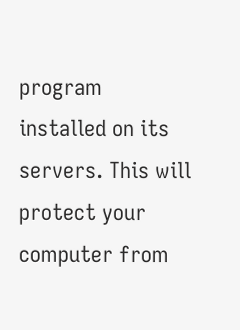program installed on its servers. This will protect your computer from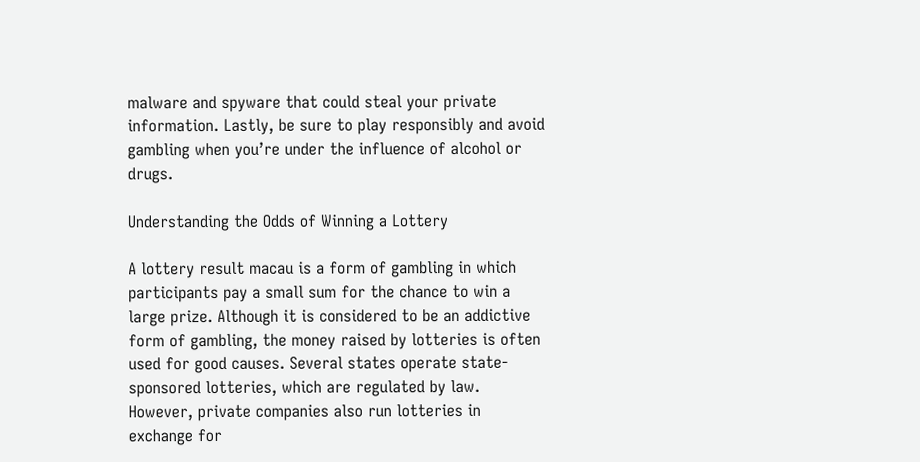malware and spyware that could steal your private information. Lastly, be sure to play responsibly and avoid gambling when you’re under the influence of alcohol or drugs.

Understanding the Odds of Winning a Lottery

A lottery result macau is a form of gambling in which participants pay a small sum for the chance to win a large prize. Although it is considered to be an addictive form of gambling, the money raised by lotteries is often used for good causes. Several states operate state-sponsored lotteries, which are regulated by law. However, private companies also run lotteries in exchange for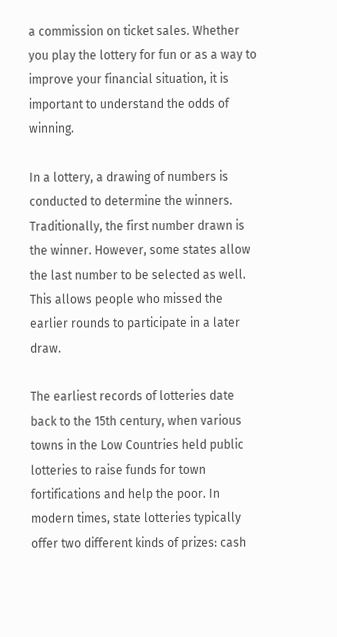a commission on ticket sales. Whether you play the lottery for fun or as a way to improve your financial situation, it is important to understand the odds of winning.

In a lottery, a drawing of numbers is conducted to determine the winners. Traditionally, the first number drawn is the winner. However, some states allow the last number to be selected as well. This allows people who missed the earlier rounds to participate in a later draw.

The earliest records of lotteries date back to the 15th century, when various towns in the Low Countries held public lotteries to raise funds for town fortifications and help the poor. In modern times, state lotteries typically offer two different kinds of prizes: cash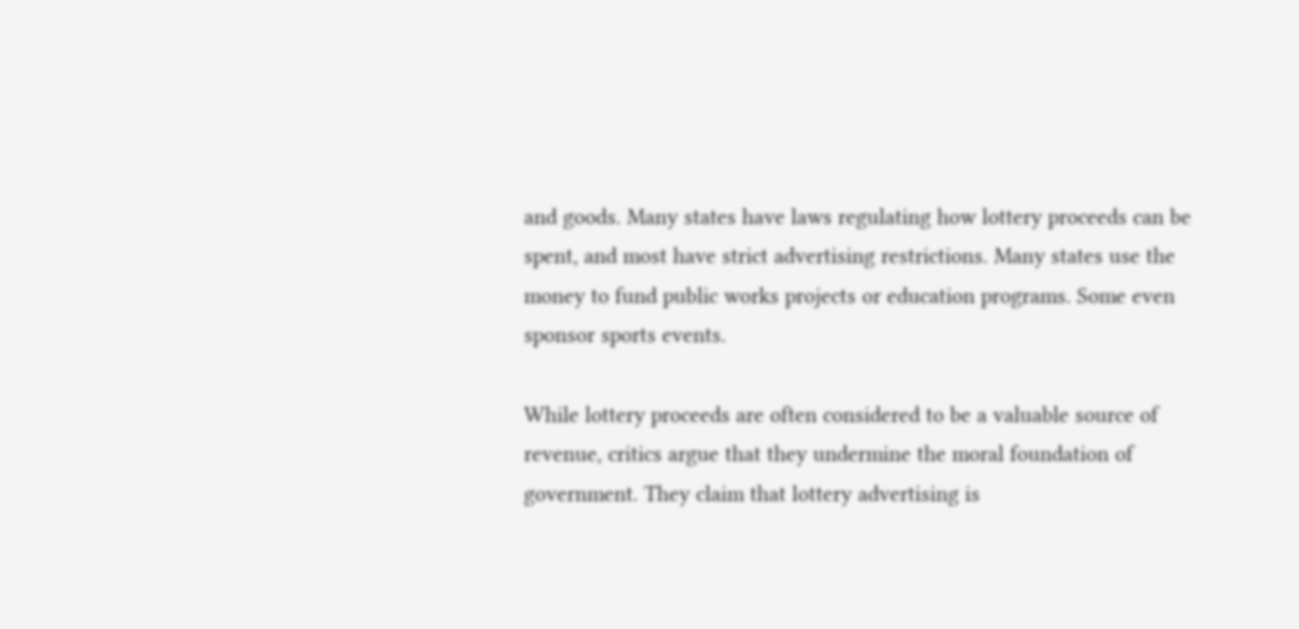and goods. Many states have laws regulating how lottery proceeds can be spent, and most have strict advertising restrictions. Many states use the money to fund public works projects or education programs. Some even sponsor sports events.

While lottery proceeds are often considered to be a valuable source of revenue, critics argue that they undermine the moral foundation of government. They claim that lottery advertising is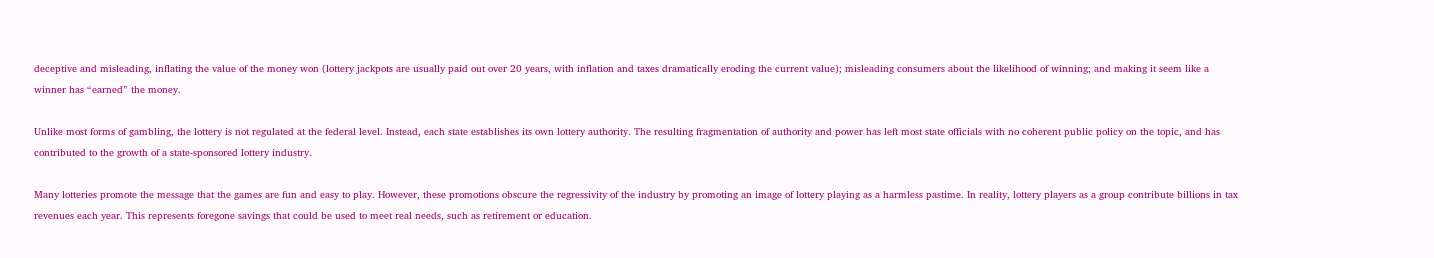deceptive and misleading, inflating the value of the money won (lottery jackpots are usually paid out over 20 years, with inflation and taxes dramatically eroding the current value); misleading consumers about the likelihood of winning; and making it seem like a winner has “earned” the money.

Unlike most forms of gambling, the lottery is not regulated at the federal level. Instead, each state establishes its own lottery authority. The resulting fragmentation of authority and power has left most state officials with no coherent public policy on the topic, and has contributed to the growth of a state-sponsored lottery industry.

Many lotteries promote the message that the games are fun and easy to play. However, these promotions obscure the regressivity of the industry by promoting an image of lottery playing as a harmless pastime. In reality, lottery players as a group contribute billions in tax revenues each year. This represents foregone savings that could be used to meet real needs, such as retirement or education.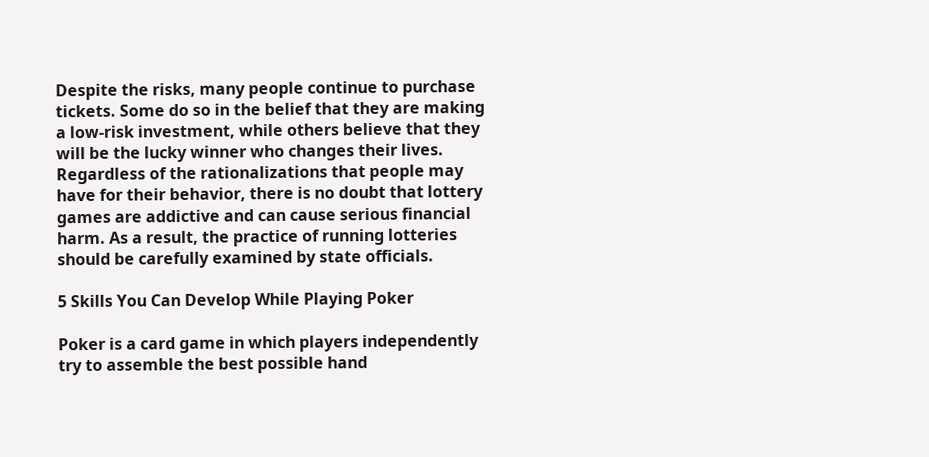Despite the risks, many people continue to purchase tickets. Some do so in the belief that they are making a low-risk investment, while others believe that they will be the lucky winner who changes their lives. Regardless of the rationalizations that people may have for their behavior, there is no doubt that lottery games are addictive and can cause serious financial harm. As a result, the practice of running lotteries should be carefully examined by state officials.

5 Skills You Can Develop While Playing Poker

Poker is a card game in which players independently try to assemble the best possible hand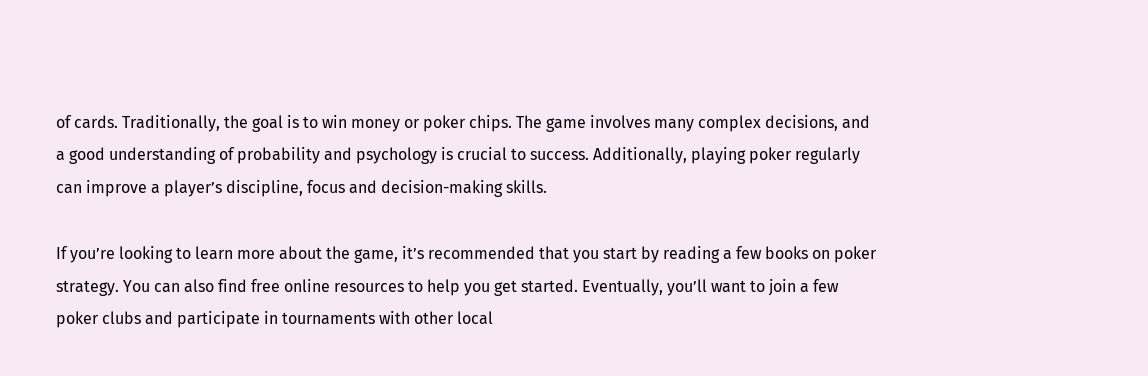of cards. Traditionally, the goal is to win money or poker chips. The game involves many complex decisions, and a good understanding of probability and psychology is crucial to success. Additionally, playing poker regularly can improve a player’s discipline, focus and decision-making skills.

If you’re looking to learn more about the game, it’s recommended that you start by reading a few books on poker strategy. You can also find free online resources to help you get started. Eventually, you’ll want to join a few poker clubs and participate in tournaments with other local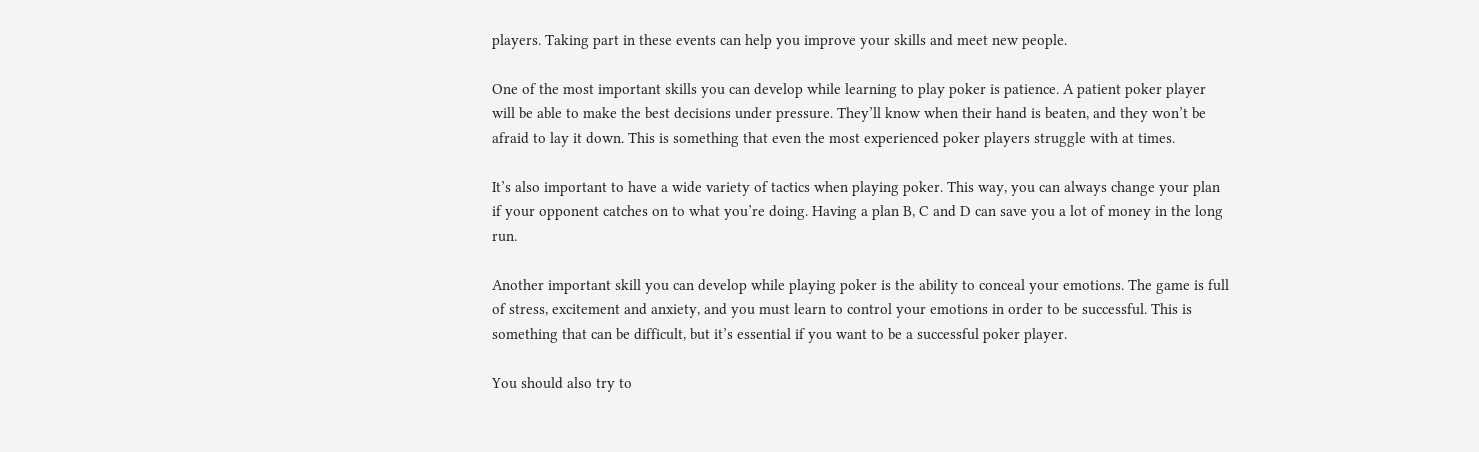players. Taking part in these events can help you improve your skills and meet new people.

One of the most important skills you can develop while learning to play poker is patience. A patient poker player will be able to make the best decisions under pressure. They’ll know when their hand is beaten, and they won’t be afraid to lay it down. This is something that even the most experienced poker players struggle with at times.

It’s also important to have a wide variety of tactics when playing poker. This way, you can always change your plan if your opponent catches on to what you’re doing. Having a plan B, C and D can save you a lot of money in the long run.

Another important skill you can develop while playing poker is the ability to conceal your emotions. The game is full of stress, excitement and anxiety, and you must learn to control your emotions in order to be successful. This is something that can be difficult, but it’s essential if you want to be a successful poker player.

You should also try to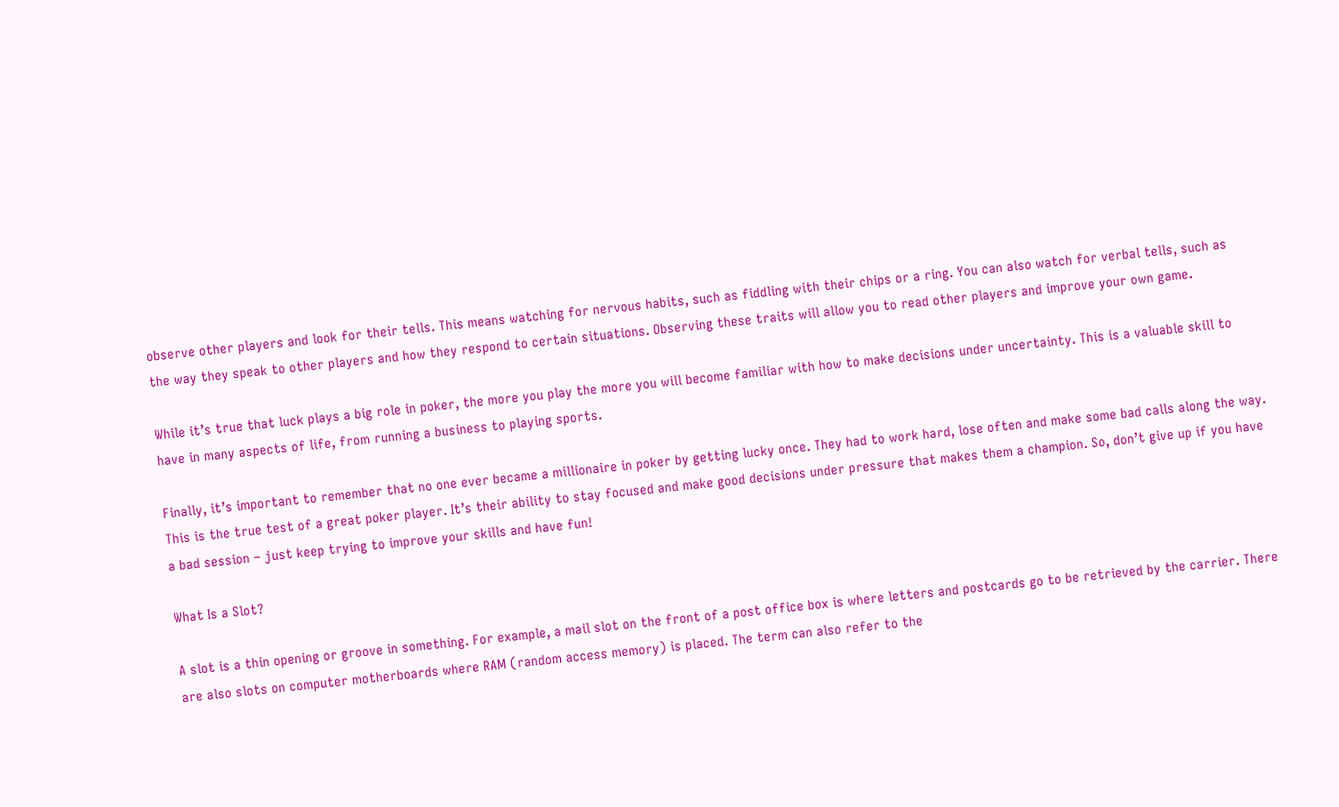observe other players and look for their tells. This means watching for nervous habits, such as fiddling with their chips or a ring. You can also watch for verbal tells, such as the way they speak to other players and how they respond to certain situations. Observing these traits will allow you to read other players and improve your own game.

While it’s true that luck plays a big role in poker, the more you play the more you will become familiar with how to make decisions under uncertainty. This is a valuable skill to have in many aspects of life, from running a business to playing sports.

Finally, it’s important to remember that no one ever became a millionaire in poker by getting lucky once. They had to work hard, lose often and make some bad calls along the way. This is the true test of a great poker player. It’s their ability to stay focused and make good decisions under pressure that makes them a champion. So, don’t give up if you have a bad session – just keep trying to improve your skills and have fun!

What Is a Slot?

A slot is a thin opening or groove in something. For example, a mail slot on the front of a post office box is where letters and postcards go to be retrieved by the carrier. There are also slots on computer motherboards where RAM (random access memory) is placed. The term can also refer to the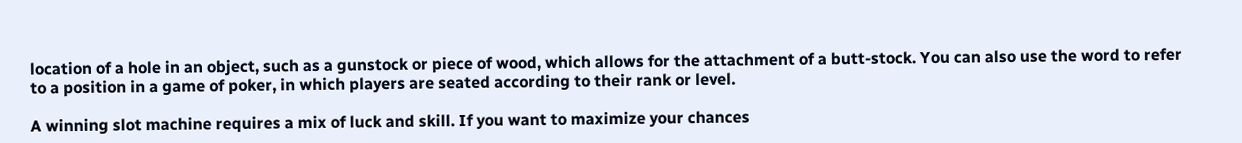location of a hole in an object, such as a gunstock or piece of wood, which allows for the attachment of a butt-stock. You can also use the word to refer to a position in a game of poker, in which players are seated according to their rank or level.

A winning slot machine requires a mix of luck and skill. If you want to maximize your chances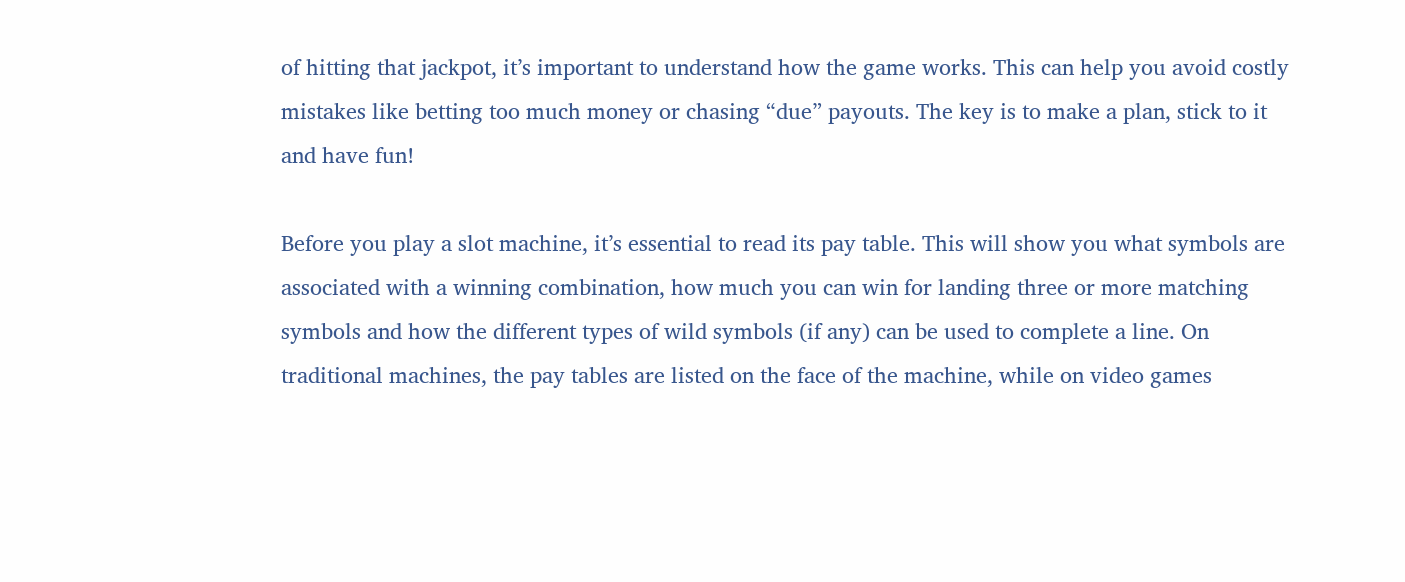of hitting that jackpot, it’s important to understand how the game works. This can help you avoid costly mistakes like betting too much money or chasing “due” payouts. The key is to make a plan, stick to it and have fun!

Before you play a slot machine, it’s essential to read its pay table. This will show you what symbols are associated with a winning combination, how much you can win for landing three or more matching symbols and how the different types of wild symbols (if any) can be used to complete a line. On traditional machines, the pay tables are listed on the face of the machine, while on video games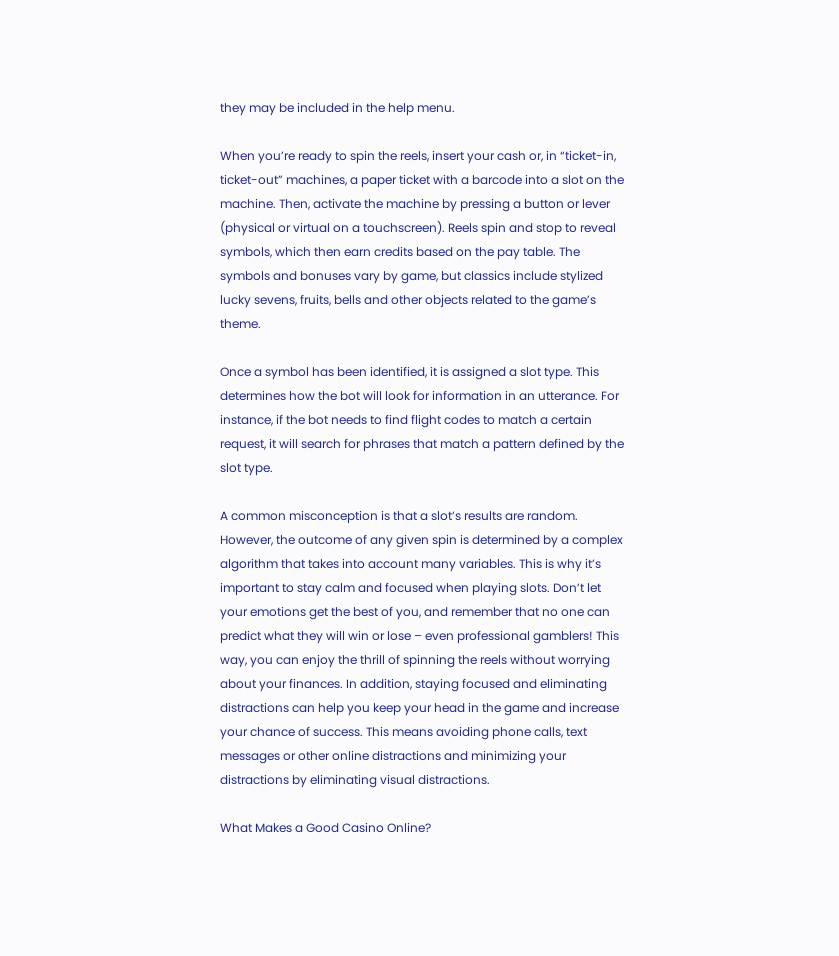they may be included in the help menu.

When you’re ready to spin the reels, insert your cash or, in “ticket-in, ticket-out” machines, a paper ticket with a barcode into a slot on the machine. Then, activate the machine by pressing a button or lever (physical or virtual on a touchscreen). Reels spin and stop to reveal symbols, which then earn credits based on the pay table. The symbols and bonuses vary by game, but classics include stylized lucky sevens, fruits, bells and other objects related to the game’s theme.

Once a symbol has been identified, it is assigned a slot type. This determines how the bot will look for information in an utterance. For instance, if the bot needs to find flight codes to match a certain request, it will search for phrases that match a pattern defined by the slot type.

A common misconception is that a slot’s results are random. However, the outcome of any given spin is determined by a complex algorithm that takes into account many variables. This is why it’s important to stay calm and focused when playing slots. Don’t let your emotions get the best of you, and remember that no one can predict what they will win or lose – even professional gamblers! This way, you can enjoy the thrill of spinning the reels without worrying about your finances. In addition, staying focused and eliminating distractions can help you keep your head in the game and increase your chance of success. This means avoiding phone calls, text messages or other online distractions and minimizing your distractions by eliminating visual distractions.

What Makes a Good Casino Online?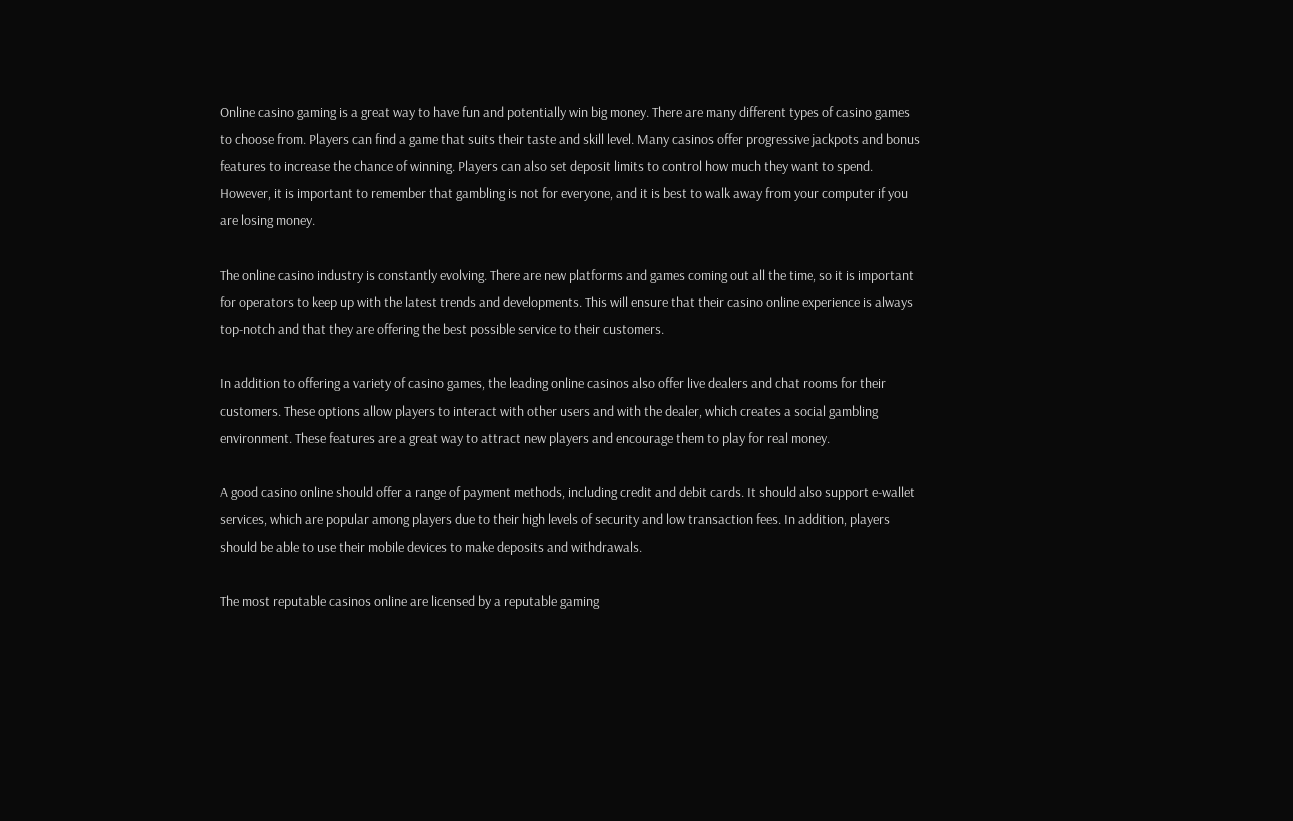Online casino gaming is a great way to have fun and potentially win big money. There are many different types of casino games to choose from. Players can find a game that suits their taste and skill level. Many casinos offer progressive jackpots and bonus features to increase the chance of winning. Players can also set deposit limits to control how much they want to spend. However, it is important to remember that gambling is not for everyone, and it is best to walk away from your computer if you are losing money.

The online casino industry is constantly evolving. There are new platforms and games coming out all the time, so it is important for operators to keep up with the latest trends and developments. This will ensure that their casino online experience is always top-notch and that they are offering the best possible service to their customers.

In addition to offering a variety of casino games, the leading online casinos also offer live dealers and chat rooms for their customers. These options allow players to interact with other users and with the dealer, which creates a social gambling environment. These features are a great way to attract new players and encourage them to play for real money.

A good casino online should offer a range of payment methods, including credit and debit cards. It should also support e-wallet services, which are popular among players due to their high levels of security and low transaction fees. In addition, players should be able to use their mobile devices to make deposits and withdrawals.

The most reputable casinos online are licensed by a reputable gaming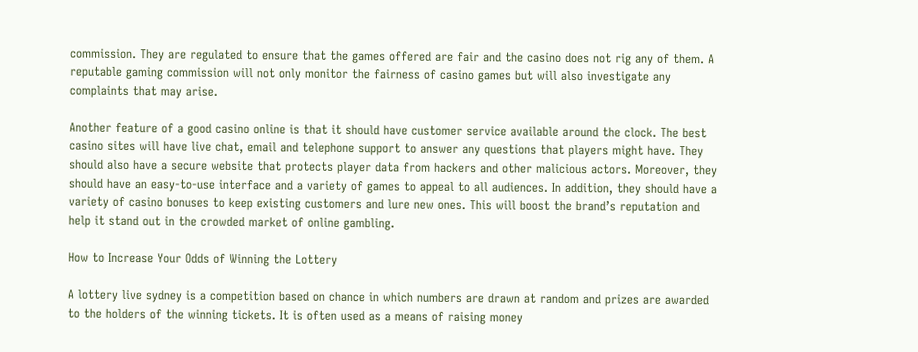commission. They are regulated to ensure that the games offered are fair and the casino does not rig any of them. A reputable gaming commission will not only monitor the fairness of casino games but will also investigate any complaints that may arise.

Another feature of a good casino online is that it should have customer service available around the clock. The best casino sites will have live chat, email and telephone support to answer any questions that players might have. They should also have a secure website that protects player data from hackers and other malicious actors. Moreover, they should have an easy-to-use interface and a variety of games to appeal to all audiences. In addition, they should have a variety of casino bonuses to keep existing customers and lure new ones. This will boost the brand’s reputation and help it stand out in the crowded market of online gambling.

How to Increase Your Odds of Winning the Lottery

A lottery live sydney is a competition based on chance in which numbers are drawn at random and prizes are awarded to the holders of the winning tickets. It is often used as a means of raising money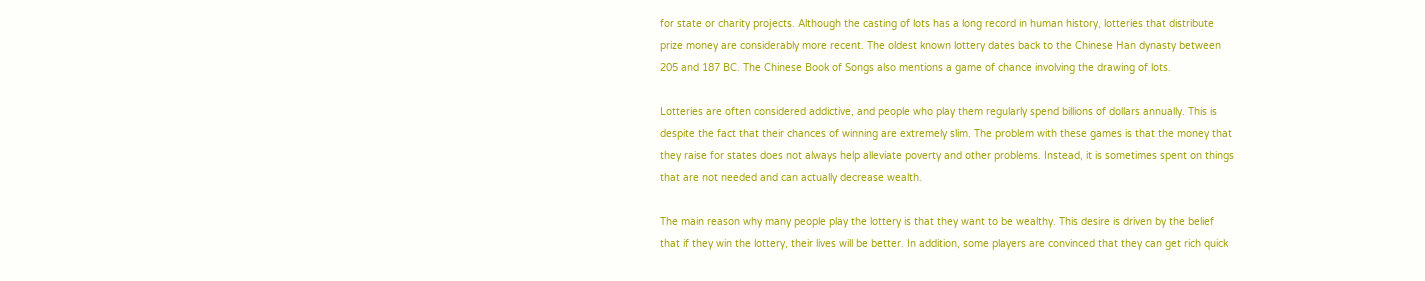for state or charity projects. Although the casting of lots has a long record in human history, lotteries that distribute prize money are considerably more recent. The oldest known lottery dates back to the Chinese Han dynasty between 205 and 187 BC. The Chinese Book of Songs also mentions a game of chance involving the drawing of lots.

Lotteries are often considered addictive, and people who play them regularly spend billions of dollars annually. This is despite the fact that their chances of winning are extremely slim. The problem with these games is that the money that they raise for states does not always help alleviate poverty and other problems. Instead, it is sometimes spent on things that are not needed and can actually decrease wealth.

The main reason why many people play the lottery is that they want to be wealthy. This desire is driven by the belief that if they win the lottery, their lives will be better. In addition, some players are convinced that they can get rich quick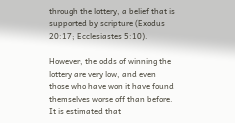through the lottery, a belief that is supported by scripture (Exodus 20:17; Ecclesiastes 5:10).

However, the odds of winning the lottery are very low, and even those who have won it have found themselves worse off than before. It is estimated that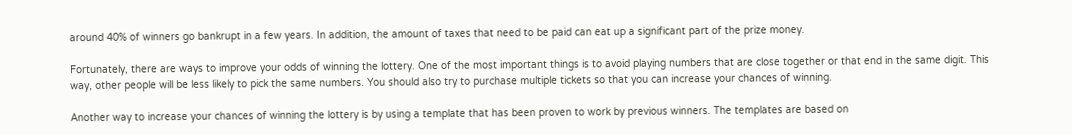around 40% of winners go bankrupt in a few years. In addition, the amount of taxes that need to be paid can eat up a significant part of the prize money.

Fortunately, there are ways to improve your odds of winning the lottery. One of the most important things is to avoid playing numbers that are close together or that end in the same digit. This way, other people will be less likely to pick the same numbers. You should also try to purchase multiple tickets so that you can increase your chances of winning.

Another way to increase your chances of winning the lottery is by using a template that has been proven to work by previous winners. The templates are based on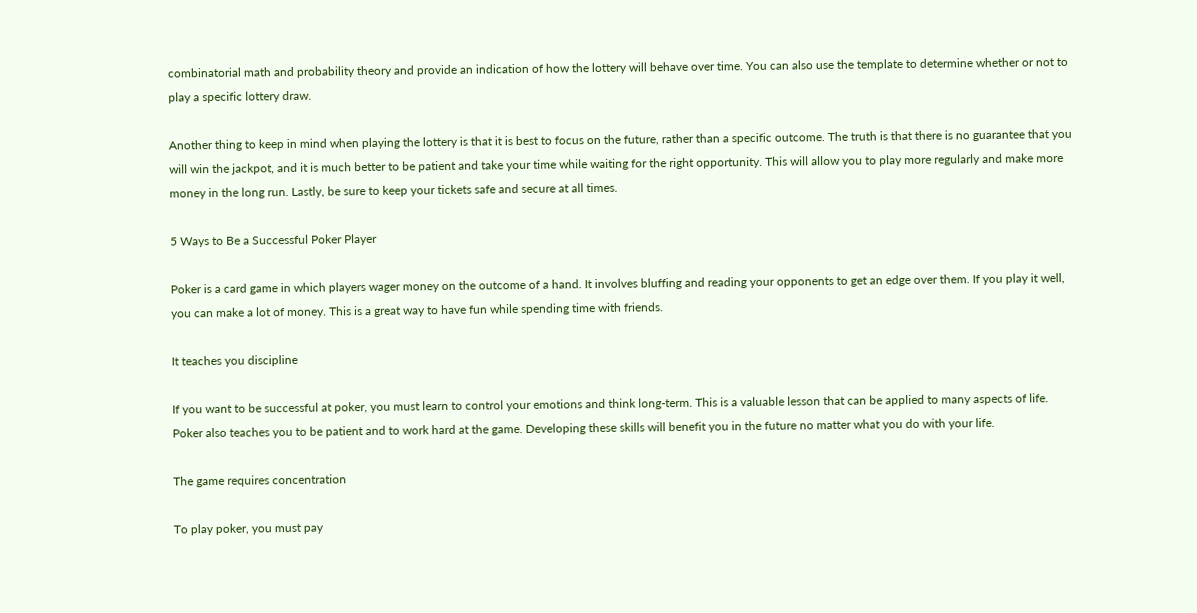combinatorial math and probability theory and provide an indication of how the lottery will behave over time. You can also use the template to determine whether or not to play a specific lottery draw.

Another thing to keep in mind when playing the lottery is that it is best to focus on the future, rather than a specific outcome. The truth is that there is no guarantee that you will win the jackpot, and it is much better to be patient and take your time while waiting for the right opportunity. This will allow you to play more regularly and make more money in the long run. Lastly, be sure to keep your tickets safe and secure at all times.

5 Ways to Be a Successful Poker Player

Poker is a card game in which players wager money on the outcome of a hand. It involves bluffing and reading your opponents to get an edge over them. If you play it well, you can make a lot of money. This is a great way to have fun while spending time with friends.

It teaches you discipline

If you want to be successful at poker, you must learn to control your emotions and think long-term. This is a valuable lesson that can be applied to many aspects of life. Poker also teaches you to be patient and to work hard at the game. Developing these skills will benefit you in the future no matter what you do with your life.

The game requires concentration

To play poker, you must pay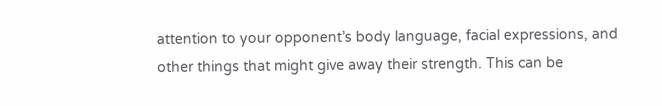attention to your opponent’s body language, facial expressions, and other things that might give away their strength. This can be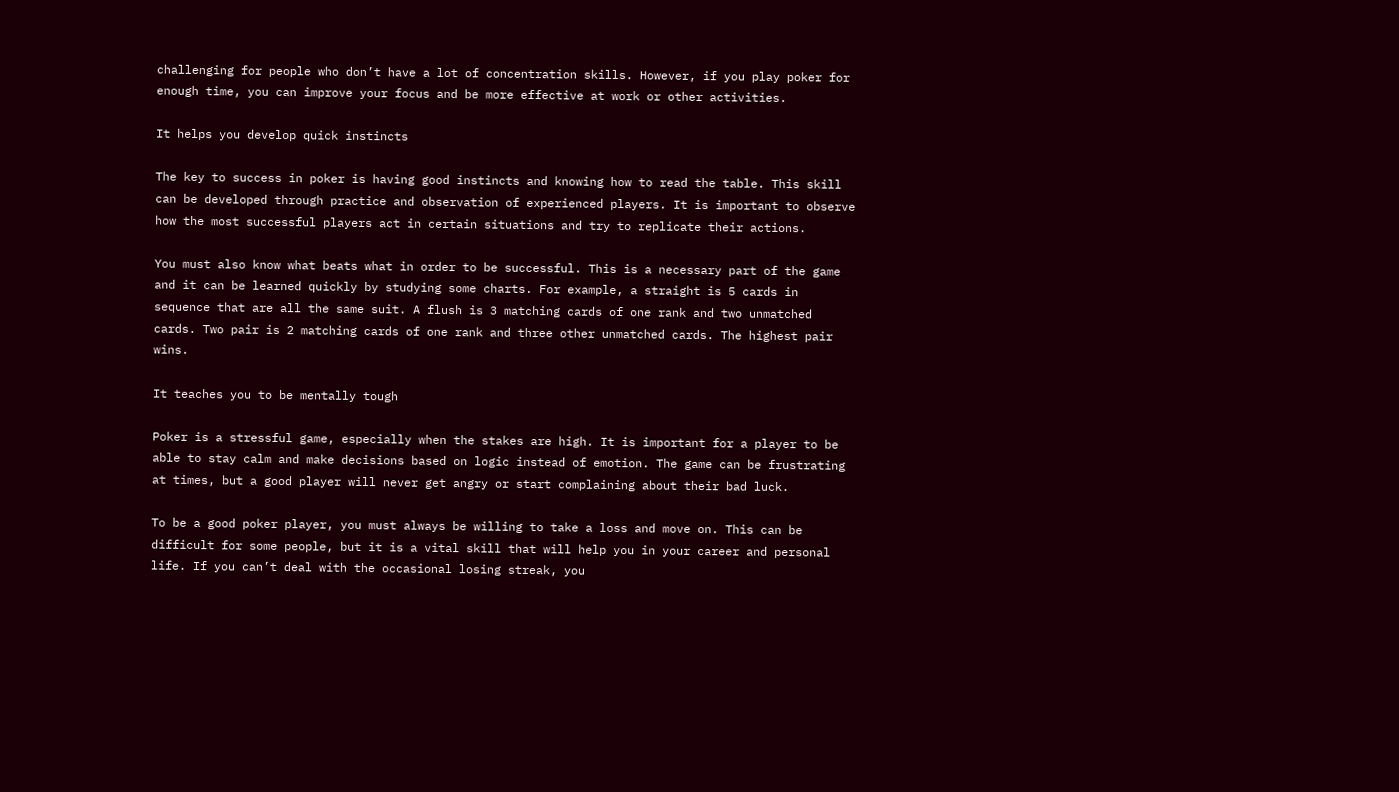challenging for people who don’t have a lot of concentration skills. However, if you play poker for enough time, you can improve your focus and be more effective at work or other activities.

It helps you develop quick instincts

The key to success in poker is having good instincts and knowing how to read the table. This skill can be developed through practice and observation of experienced players. It is important to observe how the most successful players act in certain situations and try to replicate their actions.

You must also know what beats what in order to be successful. This is a necessary part of the game and it can be learned quickly by studying some charts. For example, a straight is 5 cards in sequence that are all the same suit. A flush is 3 matching cards of one rank and two unmatched cards. Two pair is 2 matching cards of one rank and three other unmatched cards. The highest pair wins.

It teaches you to be mentally tough

Poker is a stressful game, especially when the stakes are high. It is important for a player to be able to stay calm and make decisions based on logic instead of emotion. The game can be frustrating at times, but a good player will never get angry or start complaining about their bad luck.

To be a good poker player, you must always be willing to take a loss and move on. This can be difficult for some people, but it is a vital skill that will help you in your career and personal life. If you can’t deal with the occasional losing streak, you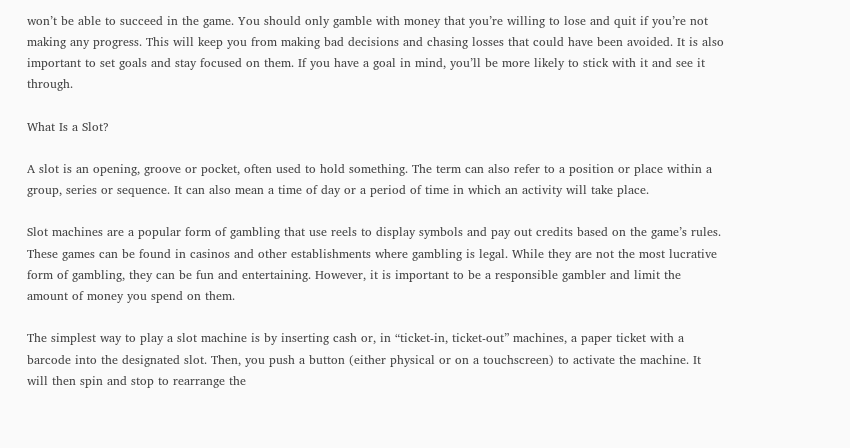won’t be able to succeed in the game. You should only gamble with money that you’re willing to lose and quit if you’re not making any progress. This will keep you from making bad decisions and chasing losses that could have been avoided. It is also important to set goals and stay focused on them. If you have a goal in mind, you’ll be more likely to stick with it and see it through.

What Is a Slot?

A slot is an opening, groove or pocket, often used to hold something. The term can also refer to a position or place within a group, series or sequence. It can also mean a time of day or a period of time in which an activity will take place.

Slot machines are a popular form of gambling that use reels to display symbols and pay out credits based on the game’s rules. These games can be found in casinos and other establishments where gambling is legal. While they are not the most lucrative form of gambling, they can be fun and entertaining. However, it is important to be a responsible gambler and limit the amount of money you spend on them.

The simplest way to play a slot machine is by inserting cash or, in “ticket-in, ticket-out” machines, a paper ticket with a barcode into the designated slot. Then, you push a button (either physical or on a touchscreen) to activate the machine. It will then spin and stop to rearrange the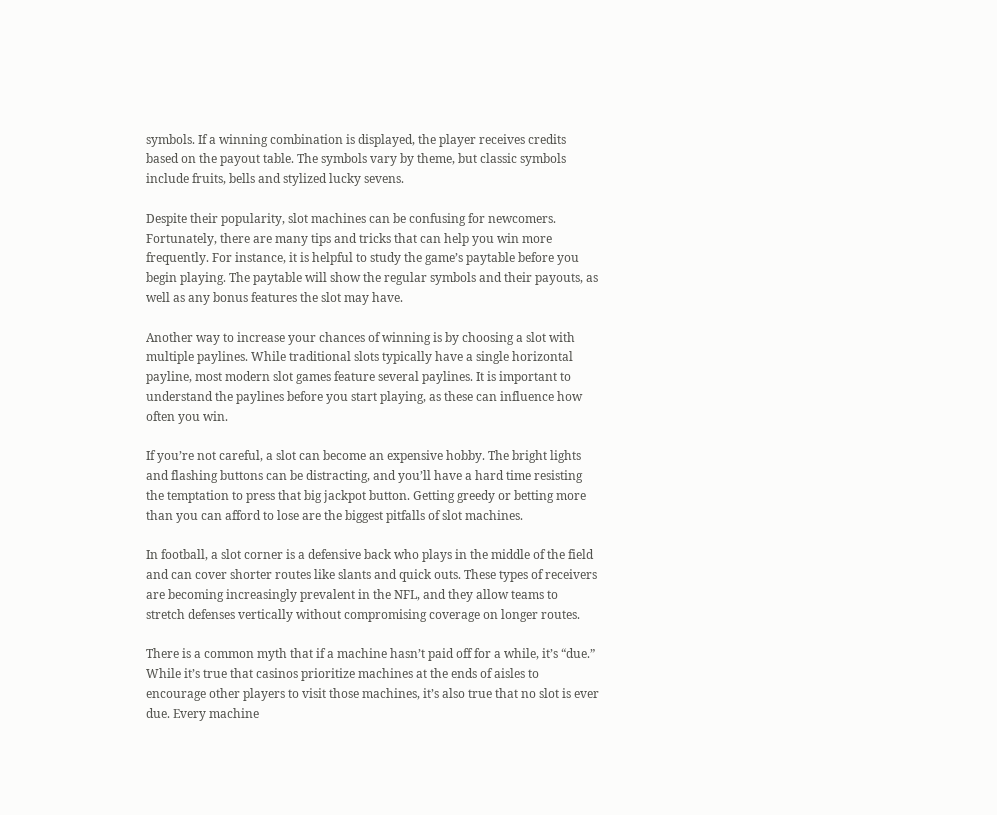symbols. If a winning combination is displayed, the player receives credits based on the payout table. The symbols vary by theme, but classic symbols include fruits, bells and stylized lucky sevens.

Despite their popularity, slot machines can be confusing for newcomers. Fortunately, there are many tips and tricks that can help you win more frequently. For instance, it is helpful to study the game’s paytable before you begin playing. The paytable will show the regular symbols and their payouts, as well as any bonus features the slot may have.

Another way to increase your chances of winning is by choosing a slot with multiple paylines. While traditional slots typically have a single horizontal payline, most modern slot games feature several paylines. It is important to understand the paylines before you start playing, as these can influence how often you win.

If you’re not careful, a slot can become an expensive hobby. The bright lights and flashing buttons can be distracting, and you’ll have a hard time resisting the temptation to press that big jackpot button. Getting greedy or betting more than you can afford to lose are the biggest pitfalls of slot machines.

In football, a slot corner is a defensive back who plays in the middle of the field and can cover shorter routes like slants and quick outs. These types of receivers are becoming increasingly prevalent in the NFL, and they allow teams to stretch defenses vertically without compromising coverage on longer routes.

There is a common myth that if a machine hasn’t paid off for a while, it’s “due.” While it’s true that casinos prioritize machines at the ends of aisles to encourage other players to visit those machines, it’s also true that no slot is ever due. Every machine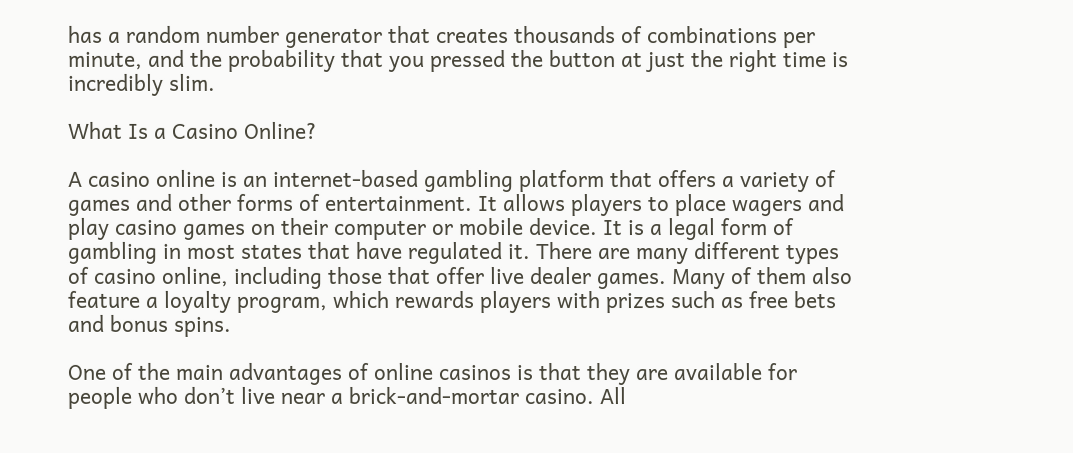has a random number generator that creates thousands of combinations per minute, and the probability that you pressed the button at just the right time is incredibly slim.

What Is a Casino Online?

A casino online is an internet-based gambling platform that offers a variety of games and other forms of entertainment. It allows players to place wagers and play casino games on their computer or mobile device. It is a legal form of gambling in most states that have regulated it. There are many different types of casino online, including those that offer live dealer games. Many of them also feature a loyalty program, which rewards players with prizes such as free bets and bonus spins.

One of the main advantages of online casinos is that they are available for people who don’t live near a brick-and-mortar casino. All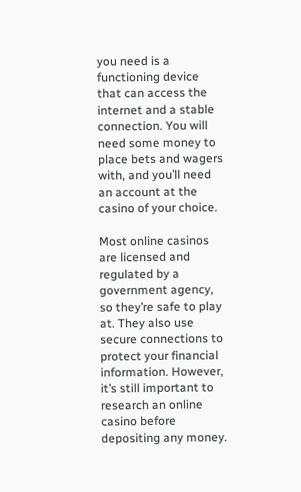you need is a functioning device that can access the internet and a stable connection. You will need some money to place bets and wagers with, and you’ll need an account at the casino of your choice.

Most online casinos are licensed and regulated by a government agency, so they’re safe to play at. They also use secure connections to protect your financial information. However, it’s still important to research an online casino before depositing any money.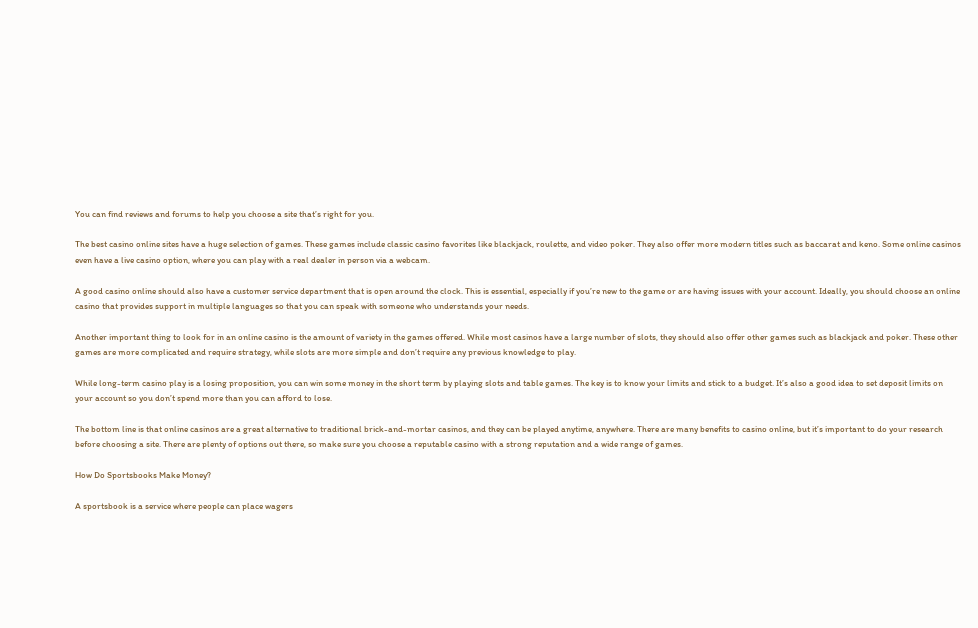You can find reviews and forums to help you choose a site that’s right for you.

The best casino online sites have a huge selection of games. These games include classic casino favorites like blackjack, roulette, and video poker. They also offer more modern titles such as baccarat and keno. Some online casinos even have a live casino option, where you can play with a real dealer in person via a webcam.

A good casino online should also have a customer service department that is open around the clock. This is essential, especially if you’re new to the game or are having issues with your account. Ideally, you should choose an online casino that provides support in multiple languages so that you can speak with someone who understands your needs.

Another important thing to look for in an online casino is the amount of variety in the games offered. While most casinos have a large number of slots, they should also offer other games such as blackjack and poker. These other games are more complicated and require strategy, while slots are more simple and don’t require any previous knowledge to play.

While long-term casino play is a losing proposition, you can win some money in the short term by playing slots and table games. The key is to know your limits and stick to a budget. It’s also a good idea to set deposit limits on your account so you don’t spend more than you can afford to lose.

The bottom line is that online casinos are a great alternative to traditional brick-and-mortar casinos, and they can be played anytime, anywhere. There are many benefits to casino online, but it’s important to do your research before choosing a site. There are plenty of options out there, so make sure you choose a reputable casino with a strong reputation and a wide range of games.

How Do Sportsbooks Make Money?

A sportsbook is a service where people can place wagers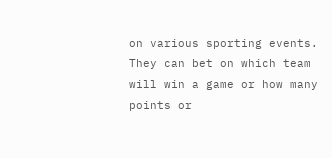on various sporting events. They can bet on which team will win a game or how many points or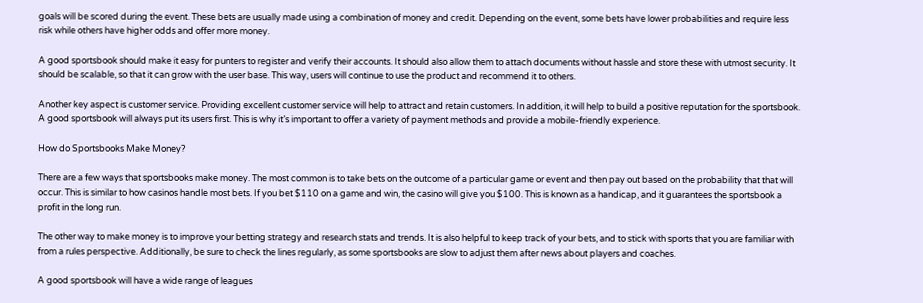goals will be scored during the event. These bets are usually made using a combination of money and credit. Depending on the event, some bets have lower probabilities and require less risk while others have higher odds and offer more money.

A good sportsbook should make it easy for punters to register and verify their accounts. It should also allow them to attach documents without hassle and store these with utmost security. It should be scalable, so that it can grow with the user base. This way, users will continue to use the product and recommend it to others.

Another key aspect is customer service. Providing excellent customer service will help to attract and retain customers. In addition, it will help to build a positive reputation for the sportsbook. A good sportsbook will always put its users first. This is why it’s important to offer a variety of payment methods and provide a mobile-friendly experience.

How do Sportsbooks Make Money?

There are a few ways that sportsbooks make money. The most common is to take bets on the outcome of a particular game or event and then pay out based on the probability that that will occur. This is similar to how casinos handle most bets. If you bet $110 on a game and win, the casino will give you $100. This is known as a handicap, and it guarantees the sportsbook a profit in the long run.

The other way to make money is to improve your betting strategy and research stats and trends. It is also helpful to keep track of your bets, and to stick with sports that you are familiar with from a rules perspective. Additionally, be sure to check the lines regularly, as some sportsbooks are slow to adjust them after news about players and coaches.

A good sportsbook will have a wide range of leagues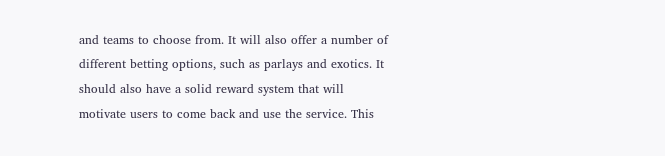and teams to choose from. It will also offer a number of different betting options, such as parlays and exotics. It should also have a solid reward system that will motivate users to come back and use the service. This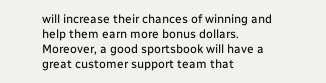will increase their chances of winning and help them earn more bonus dollars. Moreover, a good sportsbook will have a great customer support team that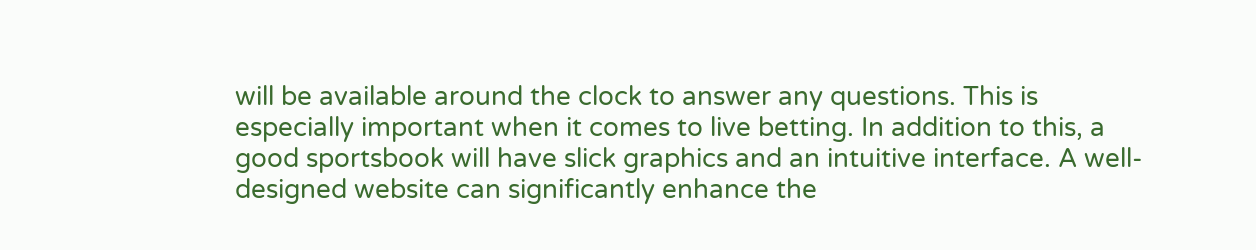will be available around the clock to answer any questions. This is especially important when it comes to live betting. In addition to this, a good sportsbook will have slick graphics and an intuitive interface. A well-designed website can significantly enhance the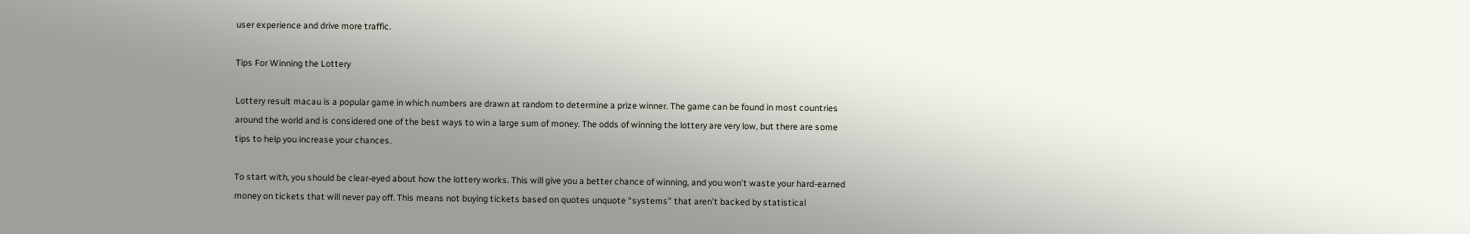user experience and drive more traffic.

Tips For Winning the Lottery

Lottery result macau is a popular game in which numbers are drawn at random to determine a prize winner. The game can be found in most countries around the world and is considered one of the best ways to win a large sum of money. The odds of winning the lottery are very low, but there are some tips to help you increase your chances.

To start with, you should be clear-eyed about how the lottery works. This will give you a better chance of winning, and you won’t waste your hard-earned money on tickets that will never pay off. This means not buying tickets based on quotes unquote “systems” that aren’t backed by statistical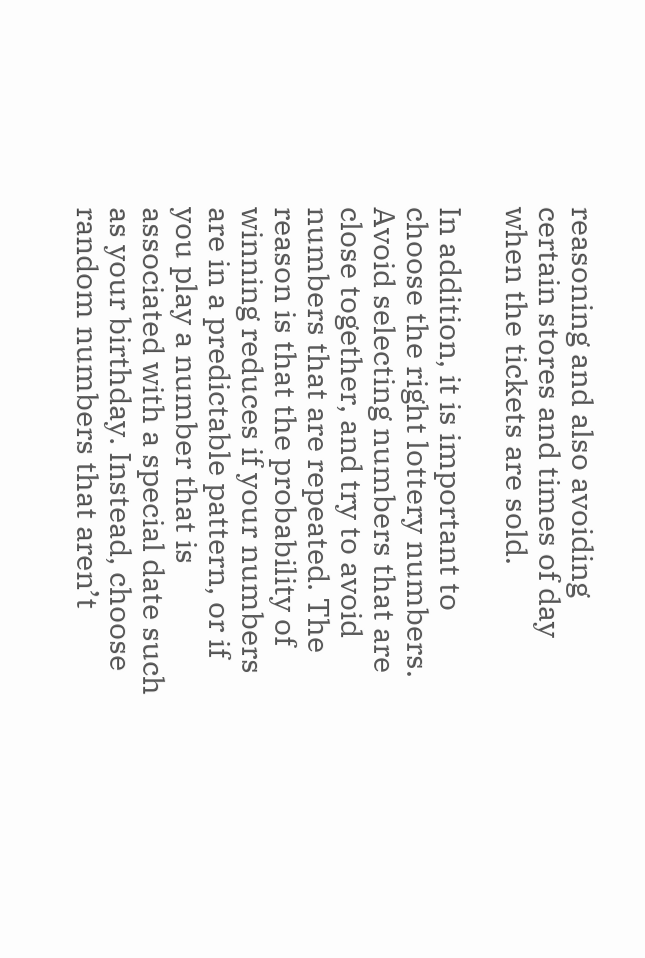reasoning and also avoiding certain stores and times of day when the tickets are sold.

In addition, it is important to choose the right lottery numbers. Avoid selecting numbers that are close together, and try to avoid numbers that are repeated. The reason is that the probability of winning reduces if your numbers are in a predictable pattern, or if you play a number that is associated with a special date such as your birthday. Instead, choose random numbers that aren’t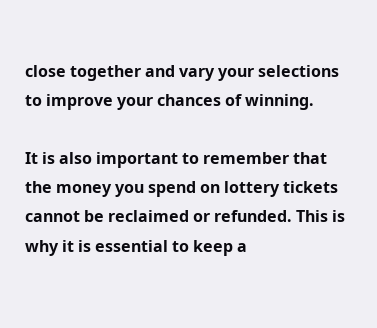close together and vary your selections to improve your chances of winning.

It is also important to remember that the money you spend on lottery tickets cannot be reclaimed or refunded. This is why it is essential to keep a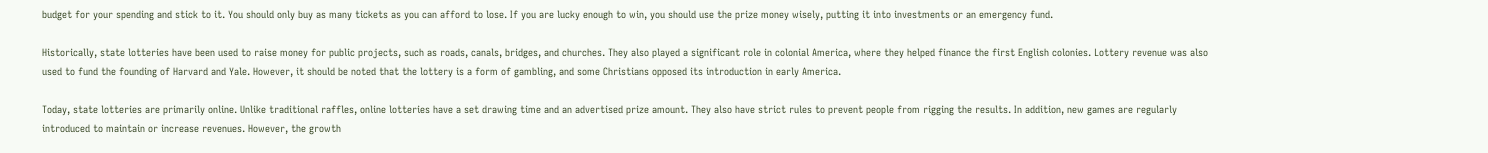budget for your spending and stick to it. You should only buy as many tickets as you can afford to lose. If you are lucky enough to win, you should use the prize money wisely, putting it into investments or an emergency fund.

Historically, state lotteries have been used to raise money for public projects, such as roads, canals, bridges, and churches. They also played a significant role in colonial America, where they helped finance the first English colonies. Lottery revenue was also used to fund the founding of Harvard and Yale. However, it should be noted that the lottery is a form of gambling, and some Christians opposed its introduction in early America.

Today, state lotteries are primarily online. Unlike traditional raffles, online lotteries have a set drawing time and an advertised prize amount. They also have strict rules to prevent people from rigging the results. In addition, new games are regularly introduced to maintain or increase revenues. However, the growth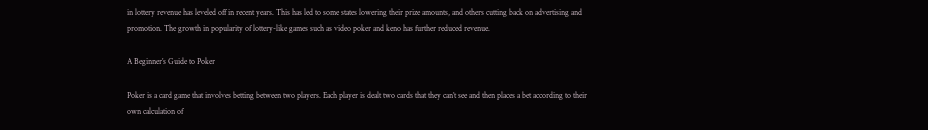in lottery revenue has leveled off in recent years. This has led to some states lowering their prize amounts, and others cutting back on advertising and promotion. The growth in popularity of lottery-like games such as video poker and keno has further reduced revenue.

A Beginner’s Guide to Poker

Poker is a card game that involves betting between two players. Each player is dealt two cards that they can’t see and then places a bet according to their own calculation of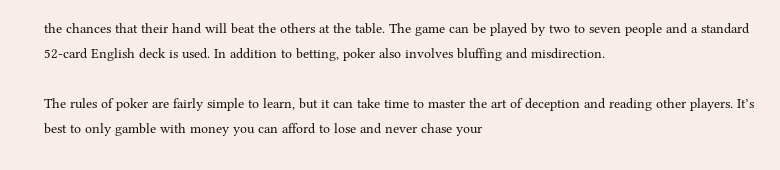the chances that their hand will beat the others at the table. The game can be played by two to seven people and a standard 52-card English deck is used. In addition to betting, poker also involves bluffing and misdirection.

The rules of poker are fairly simple to learn, but it can take time to master the art of deception and reading other players. It’s best to only gamble with money you can afford to lose and never chase your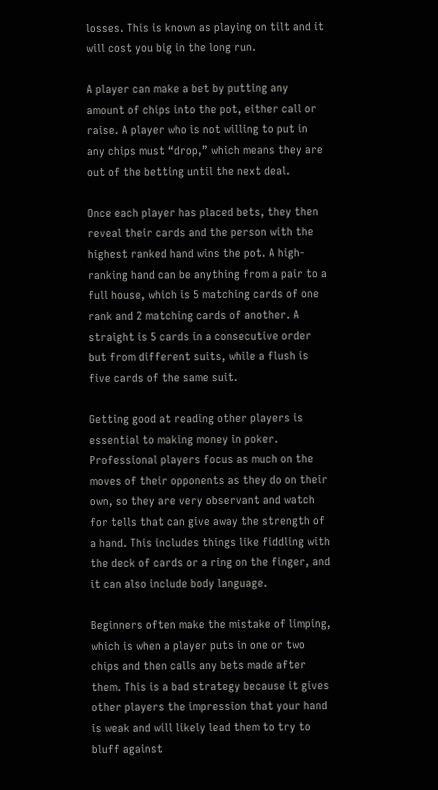losses. This is known as playing on tilt and it will cost you big in the long run.

A player can make a bet by putting any amount of chips into the pot, either call or raise. A player who is not willing to put in any chips must “drop,” which means they are out of the betting until the next deal.

Once each player has placed bets, they then reveal their cards and the person with the highest ranked hand wins the pot. A high-ranking hand can be anything from a pair to a full house, which is 5 matching cards of one rank and 2 matching cards of another. A straight is 5 cards in a consecutive order but from different suits, while a flush is five cards of the same suit.

Getting good at reading other players is essential to making money in poker. Professional players focus as much on the moves of their opponents as they do on their own, so they are very observant and watch for tells that can give away the strength of a hand. This includes things like fiddling with the deck of cards or a ring on the finger, and it can also include body language.

Beginners often make the mistake of limping, which is when a player puts in one or two chips and then calls any bets made after them. This is a bad strategy because it gives other players the impression that your hand is weak and will likely lead them to try to bluff against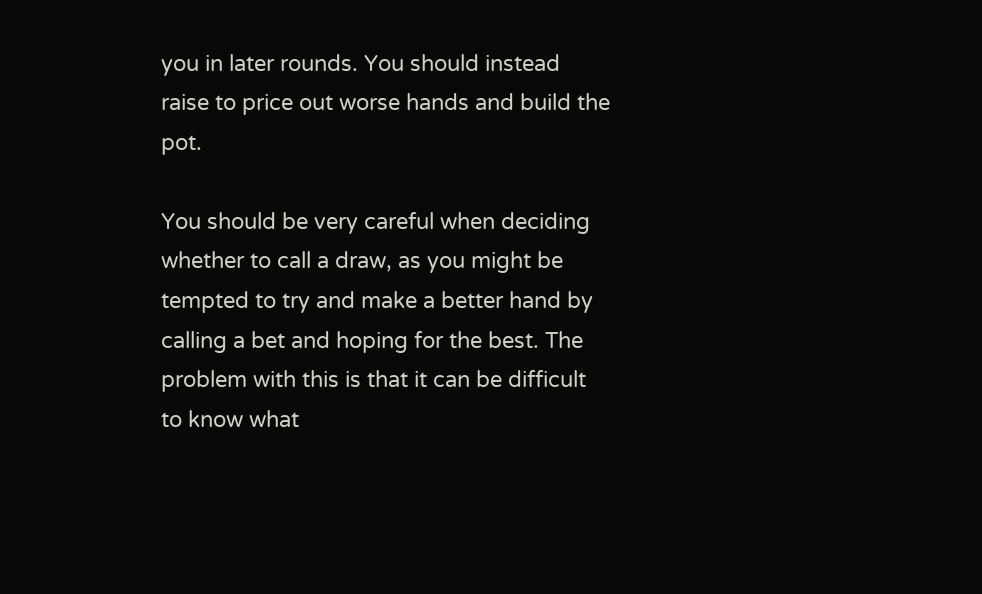you in later rounds. You should instead raise to price out worse hands and build the pot.

You should be very careful when deciding whether to call a draw, as you might be tempted to try and make a better hand by calling a bet and hoping for the best. The problem with this is that it can be difficult to know what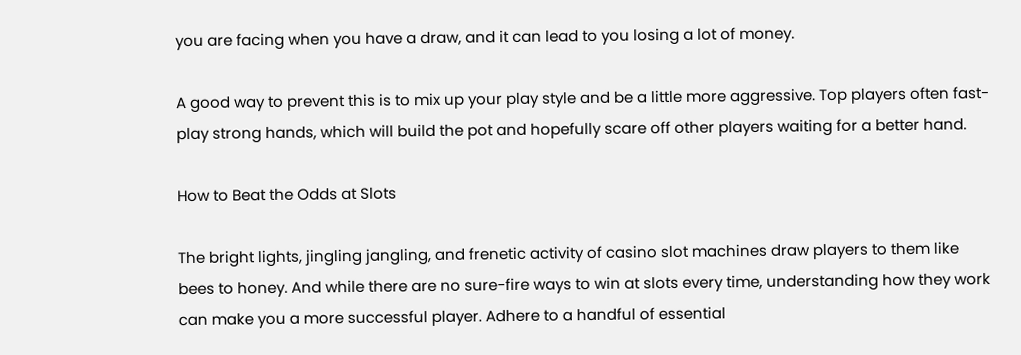you are facing when you have a draw, and it can lead to you losing a lot of money.

A good way to prevent this is to mix up your play style and be a little more aggressive. Top players often fast-play strong hands, which will build the pot and hopefully scare off other players waiting for a better hand.

How to Beat the Odds at Slots

The bright lights, jingling jangling, and frenetic activity of casino slot machines draw players to them like bees to honey. And while there are no sure-fire ways to win at slots every time, understanding how they work can make you a more successful player. Adhere to a handful of essential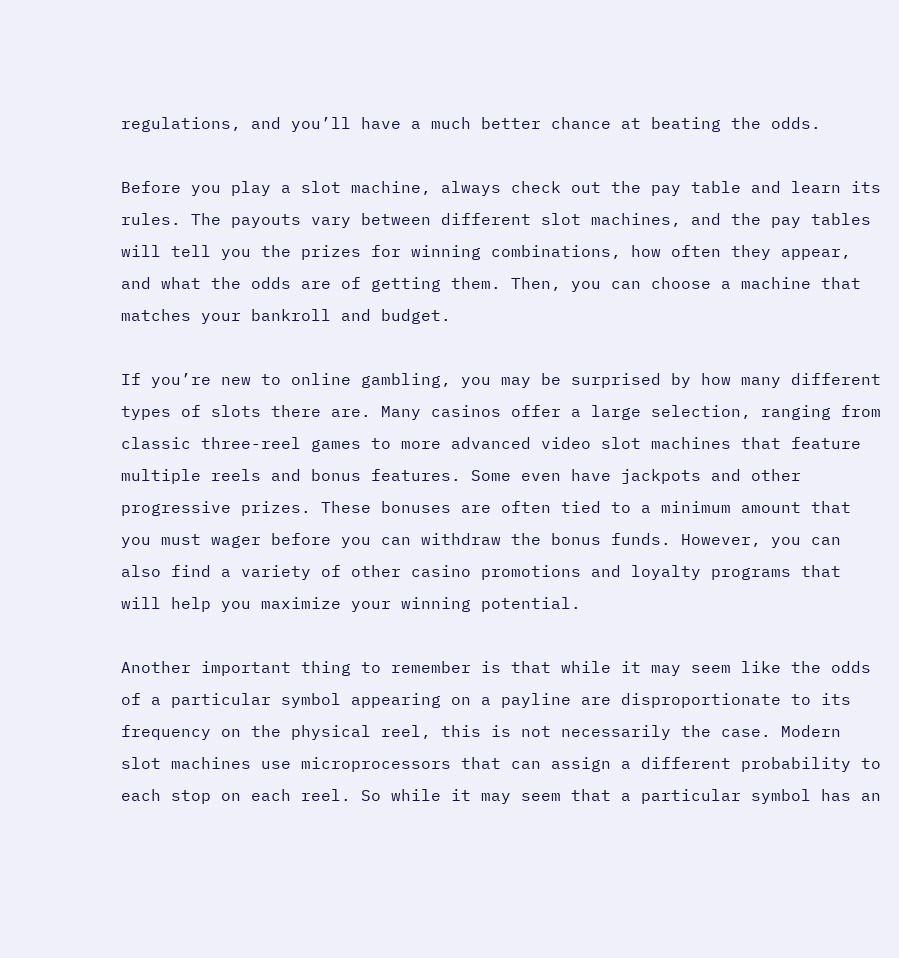regulations, and you’ll have a much better chance at beating the odds.

Before you play a slot machine, always check out the pay table and learn its rules. The payouts vary between different slot machines, and the pay tables will tell you the prizes for winning combinations, how often they appear, and what the odds are of getting them. Then, you can choose a machine that matches your bankroll and budget.

If you’re new to online gambling, you may be surprised by how many different types of slots there are. Many casinos offer a large selection, ranging from classic three-reel games to more advanced video slot machines that feature multiple reels and bonus features. Some even have jackpots and other progressive prizes. These bonuses are often tied to a minimum amount that you must wager before you can withdraw the bonus funds. However, you can also find a variety of other casino promotions and loyalty programs that will help you maximize your winning potential.

Another important thing to remember is that while it may seem like the odds of a particular symbol appearing on a payline are disproportionate to its frequency on the physical reel, this is not necessarily the case. Modern slot machines use microprocessors that can assign a different probability to each stop on each reel. So while it may seem that a particular symbol has an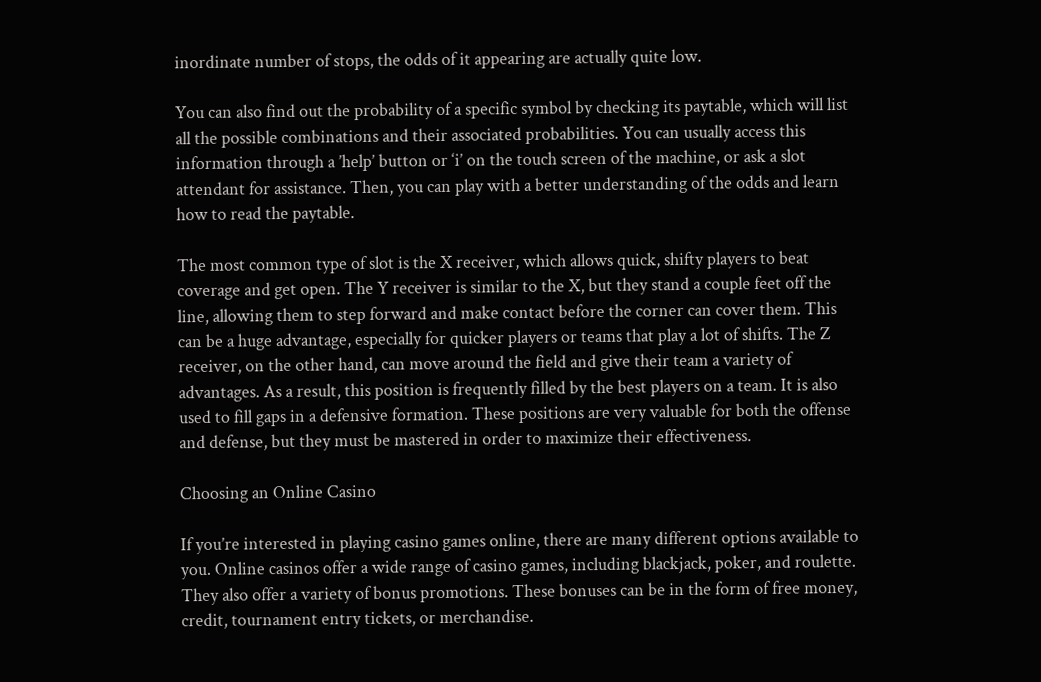inordinate number of stops, the odds of it appearing are actually quite low.

You can also find out the probability of a specific symbol by checking its paytable, which will list all the possible combinations and their associated probabilities. You can usually access this information through a ’help’ button or ‘i’ on the touch screen of the machine, or ask a slot attendant for assistance. Then, you can play with a better understanding of the odds and learn how to read the paytable.

The most common type of slot is the X receiver, which allows quick, shifty players to beat coverage and get open. The Y receiver is similar to the X, but they stand a couple feet off the line, allowing them to step forward and make contact before the corner can cover them. This can be a huge advantage, especially for quicker players or teams that play a lot of shifts. The Z receiver, on the other hand, can move around the field and give their team a variety of advantages. As a result, this position is frequently filled by the best players on a team. It is also used to fill gaps in a defensive formation. These positions are very valuable for both the offense and defense, but they must be mastered in order to maximize their effectiveness.

Choosing an Online Casino

If you’re interested in playing casino games online, there are many different options available to you. Online casinos offer a wide range of casino games, including blackjack, poker, and roulette. They also offer a variety of bonus promotions. These bonuses can be in the form of free money, credit, tournament entry tickets, or merchandise.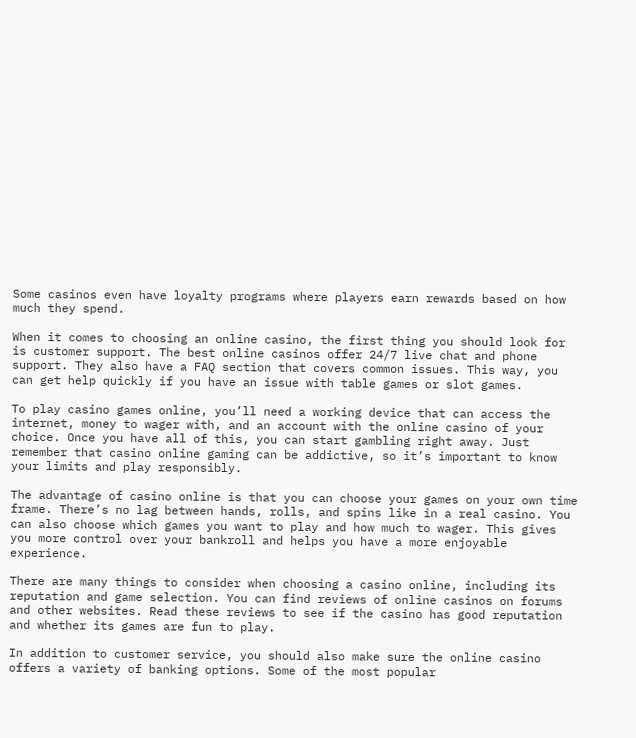Some casinos even have loyalty programs where players earn rewards based on how much they spend.

When it comes to choosing an online casino, the first thing you should look for is customer support. The best online casinos offer 24/7 live chat and phone support. They also have a FAQ section that covers common issues. This way, you can get help quickly if you have an issue with table games or slot games.

To play casino games online, you’ll need a working device that can access the internet, money to wager with, and an account with the online casino of your choice. Once you have all of this, you can start gambling right away. Just remember that casino online gaming can be addictive, so it’s important to know your limits and play responsibly.

The advantage of casino online is that you can choose your games on your own time frame. There’s no lag between hands, rolls, and spins like in a real casino. You can also choose which games you want to play and how much to wager. This gives you more control over your bankroll and helps you have a more enjoyable experience.

There are many things to consider when choosing a casino online, including its reputation and game selection. You can find reviews of online casinos on forums and other websites. Read these reviews to see if the casino has good reputation and whether its games are fun to play.

In addition to customer service, you should also make sure the online casino offers a variety of banking options. Some of the most popular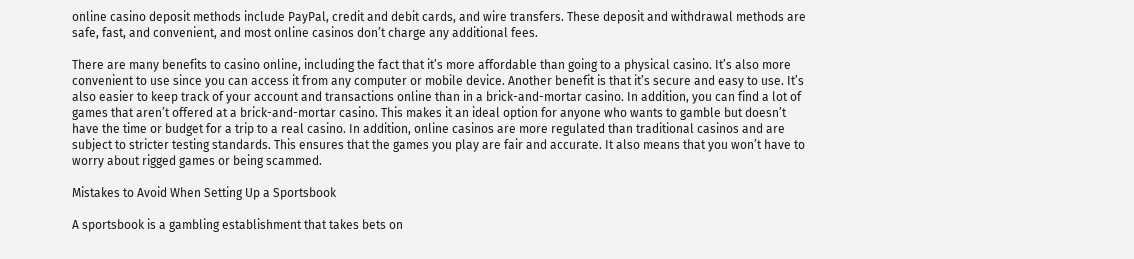online casino deposit methods include PayPal, credit and debit cards, and wire transfers. These deposit and withdrawal methods are safe, fast, and convenient, and most online casinos don’t charge any additional fees.

There are many benefits to casino online, including the fact that it’s more affordable than going to a physical casino. It’s also more convenient to use since you can access it from any computer or mobile device. Another benefit is that it’s secure and easy to use. It’s also easier to keep track of your account and transactions online than in a brick-and-mortar casino. In addition, you can find a lot of games that aren’t offered at a brick-and-mortar casino. This makes it an ideal option for anyone who wants to gamble but doesn’t have the time or budget for a trip to a real casino. In addition, online casinos are more regulated than traditional casinos and are subject to stricter testing standards. This ensures that the games you play are fair and accurate. It also means that you won’t have to worry about rigged games or being scammed.

Mistakes to Avoid When Setting Up a Sportsbook

A sportsbook is a gambling establishment that takes bets on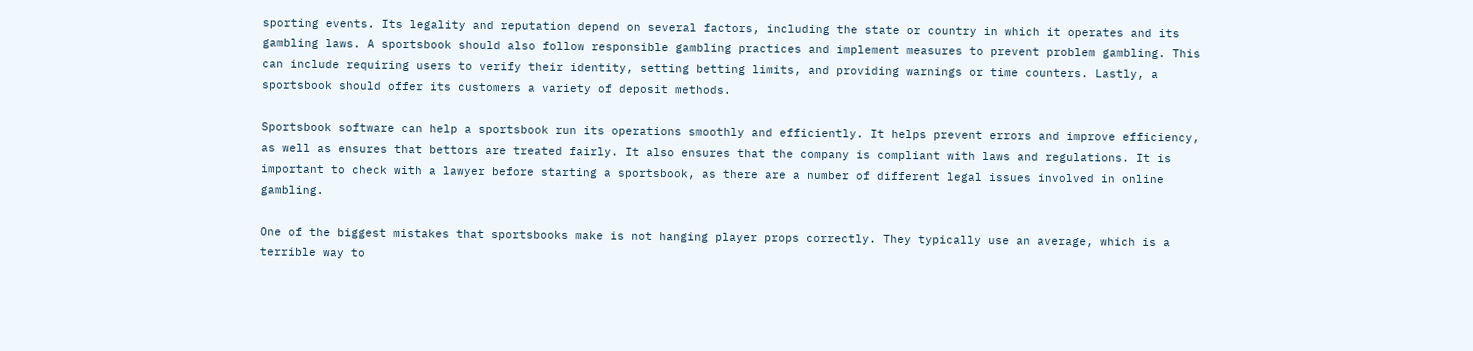sporting events. Its legality and reputation depend on several factors, including the state or country in which it operates and its gambling laws. A sportsbook should also follow responsible gambling practices and implement measures to prevent problem gambling. This can include requiring users to verify their identity, setting betting limits, and providing warnings or time counters. Lastly, a sportsbook should offer its customers a variety of deposit methods.

Sportsbook software can help a sportsbook run its operations smoothly and efficiently. It helps prevent errors and improve efficiency, as well as ensures that bettors are treated fairly. It also ensures that the company is compliant with laws and regulations. It is important to check with a lawyer before starting a sportsbook, as there are a number of different legal issues involved in online gambling.

One of the biggest mistakes that sportsbooks make is not hanging player props correctly. They typically use an average, which is a terrible way to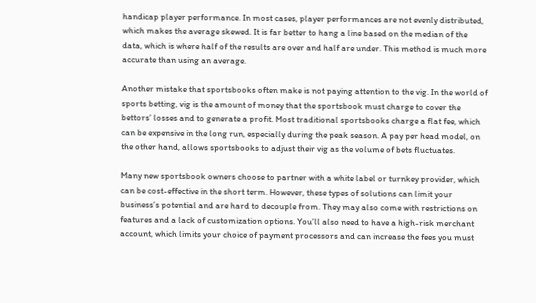handicap player performance. In most cases, player performances are not evenly distributed, which makes the average skewed. It is far better to hang a line based on the median of the data, which is where half of the results are over and half are under. This method is much more accurate than using an average.

Another mistake that sportsbooks often make is not paying attention to the vig. In the world of sports betting, vig is the amount of money that the sportsbook must charge to cover the bettors’ losses and to generate a profit. Most traditional sportsbooks charge a flat fee, which can be expensive in the long run, especially during the peak season. A pay per head model, on the other hand, allows sportsbooks to adjust their vig as the volume of bets fluctuates.

Many new sportsbook owners choose to partner with a white label or turnkey provider, which can be cost-effective in the short term. However, these types of solutions can limit your business’s potential and are hard to decouple from. They may also come with restrictions on features and a lack of customization options. You’ll also need to have a high-risk merchant account, which limits your choice of payment processors and can increase the fees you must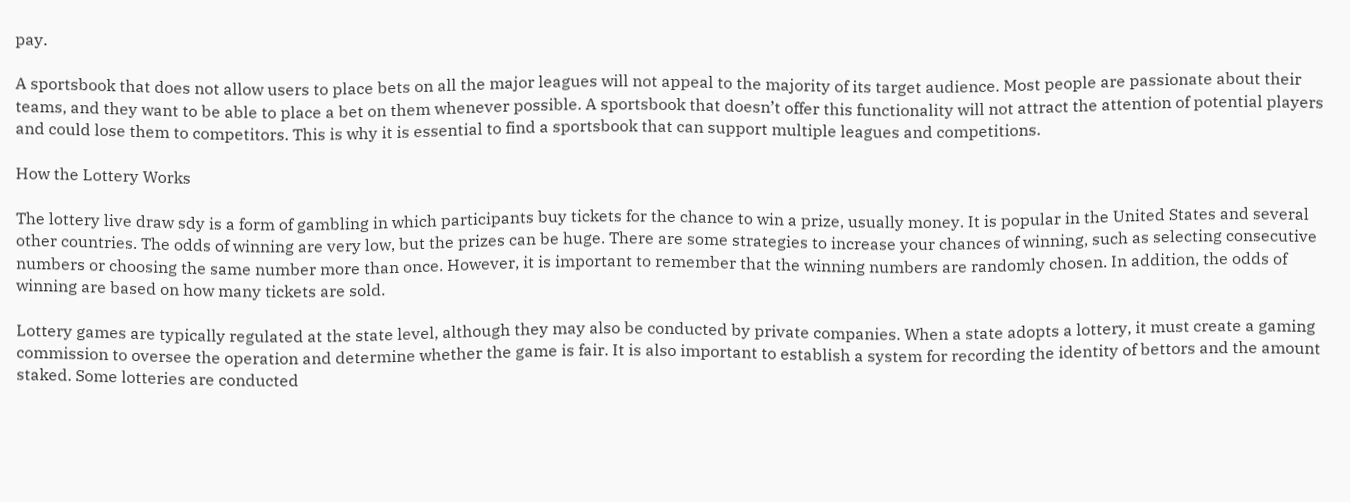pay.

A sportsbook that does not allow users to place bets on all the major leagues will not appeal to the majority of its target audience. Most people are passionate about their teams, and they want to be able to place a bet on them whenever possible. A sportsbook that doesn’t offer this functionality will not attract the attention of potential players and could lose them to competitors. This is why it is essential to find a sportsbook that can support multiple leagues and competitions.

How the Lottery Works

The lottery live draw sdy is a form of gambling in which participants buy tickets for the chance to win a prize, usually money. It is popular in the United States and several other countries. The odds of winning are very low, but the prizes can be huge. There are some strategies to increase your chances of winning, such as selecting consecutive numbers or choosing the same number more than once. However, it is important to remember that the winning numbers are randomly chosen. In addition, the odds of winning are based on how many tickets are sold.

Lottery games are typically regulated at the state level, although they may also be conducted by private companies. When a state adopts a lottery, it must create a gaming commission to oversee the operation and determine whether the game is fair. It is also important to establish a system for recording the identity of bettors and the amount staked. Some lotteries are conducted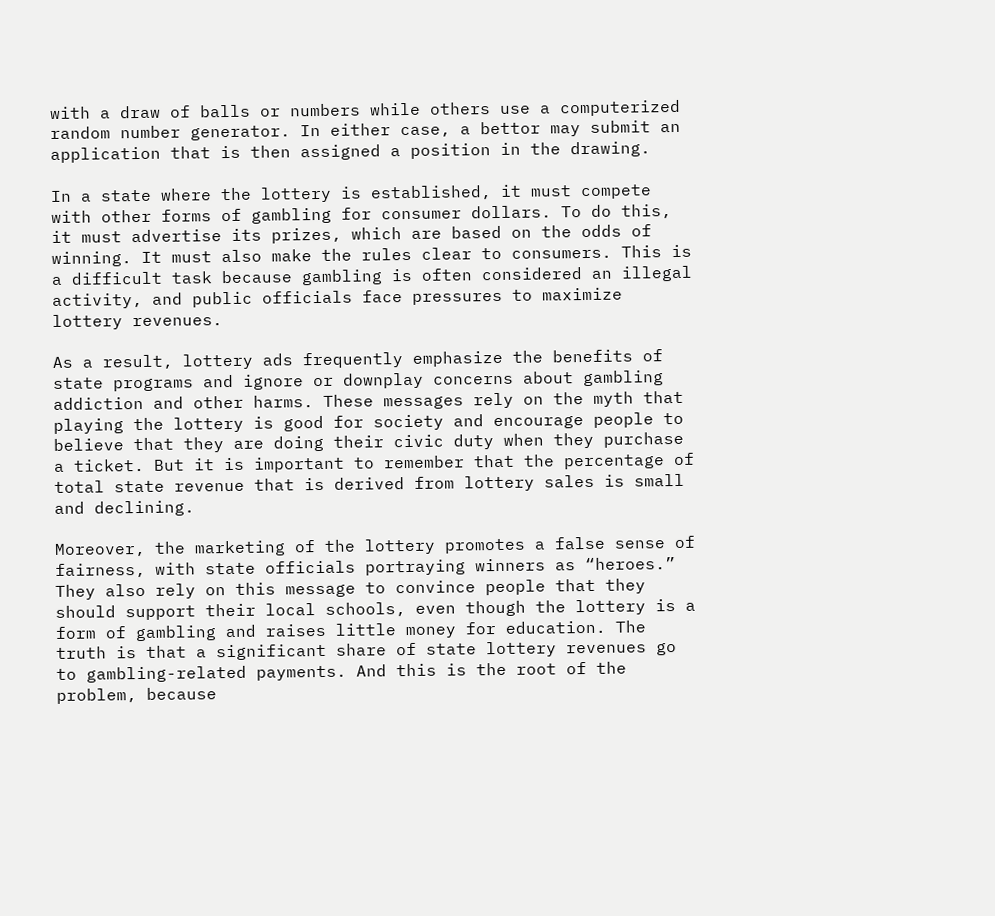with a draw of balls or numbers while others use a computerized random number generator. In either case, a bettor may submit an application that is then assigned a position in the drawing.

In a state where the lottery is established, it must compete with other forms of gambling for consumer dollars. To do this, it must advertise its prizes, which are based on the odds of winning. It must also make the rules clear to consumers. This is a difficult task because gambling is often considered an illegal activity, and public officials face pressures to maximize lottery revenues.

As a result, lottery ads frequently emphasize the benefits of state programs and ignore or downplay concerns about gambling addiction and other harms. These messages rely on the myth that playing the lottery is good for society and encourage people to believe that they are doing their civic duty when they purchase a ticket. But it is important to remember that the percentage of total state revenue that is derived from lottery sales is small and declining.

Moreover, the marketing of the lottery promotes a false sense of fairness, with state officials portraying winners as “heroes.” They also rely on this message to convince people that they should support their local schools, even though the lottery is a form of gambling and raises little money for education. The truth is that a significant share of state lottery revenues go to gambling-related payments. And this is the root of the problem, because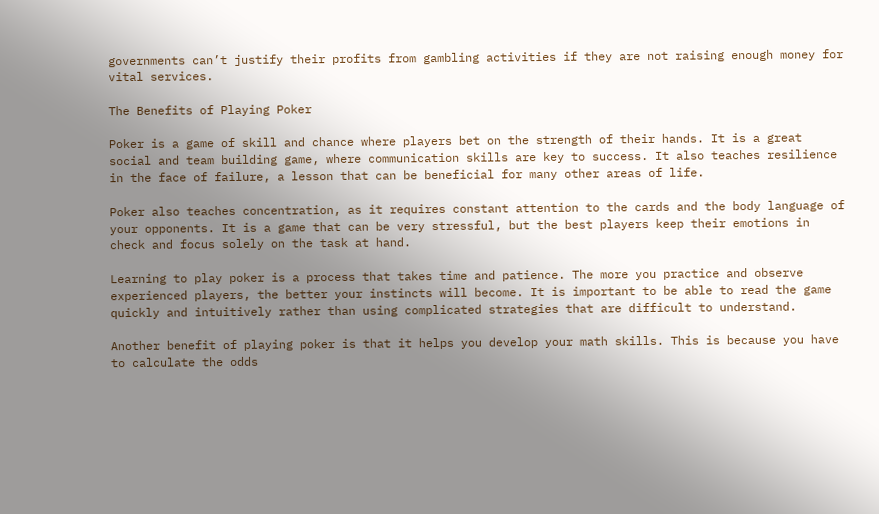governments can’t justify their profits from gambling activities if they are not raising enough money for vital services.

The Benefits of Playing Poker

Poker is a game of skill and chance where players bet on the strength of their hands. It is a great social and team building game, where communication skills are key to success. It also teaches resilience in the face of failure, a lesson that can be beneficial for many other areas of life.

Poker also teaches concentration, as it requires constant attention to the cards and the body language of your opponents. It is a game that can be very stressful, but the best players keep their emotions in check and focus solely on the task at hand.

Learning to play poker is a process that takes time and patience. The more you practice and observe experienced players, the better your instincts will become. It is important to be able to read the game quickly and intuitively rather than using complicated strategies that are difficult to understand.

Another benefit of playing poker is that it helps you develop your math skills. This is because you have to calculate the odds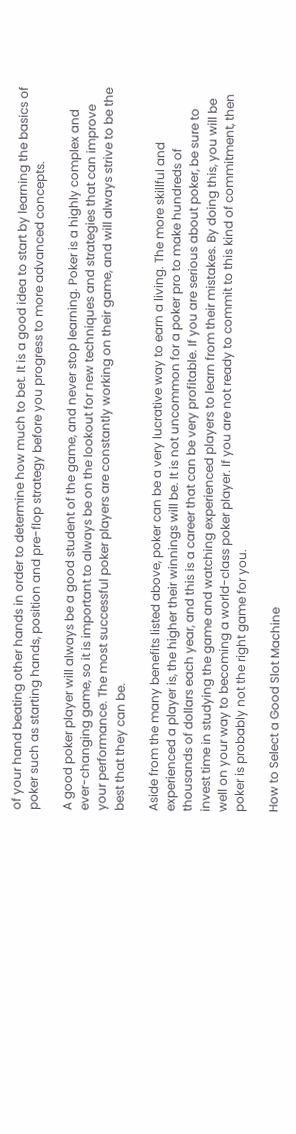of your hand beating other hands in order to determine how much to bet. It is a good idea to start by learning the basics of poker such as starting hands, position and pre-flop strategy before you progress to more advanced concepts.

A good poker player will always be a good student of the game, and never stop learning. Poker is a highly complex and ever-changing game, so it is important to always be on the lookout for new techniques and strategies that can improve your performance. The most successful poker players are constantly working on their game, and will always strive to be the best that they can be.

Aside from the many benefits listed above, poker can be a very lucrative way to earn a living. The more skillful and experienced a player is, the higher their winnings will be. It is not uncommon for a poker pro to make hundreds of thousands of dollars each year, and this is a career that can be very profitable. If you are serious about poker, be sure to invest time in studying the game and watching experienced players to learn from their mistakes. By doing this, you will be well on your way to becoming a world-class poker player. If you are not ready to commit to this kind of commitment, then poker is probably not the right game for you.

How to Select a Good Slot Machine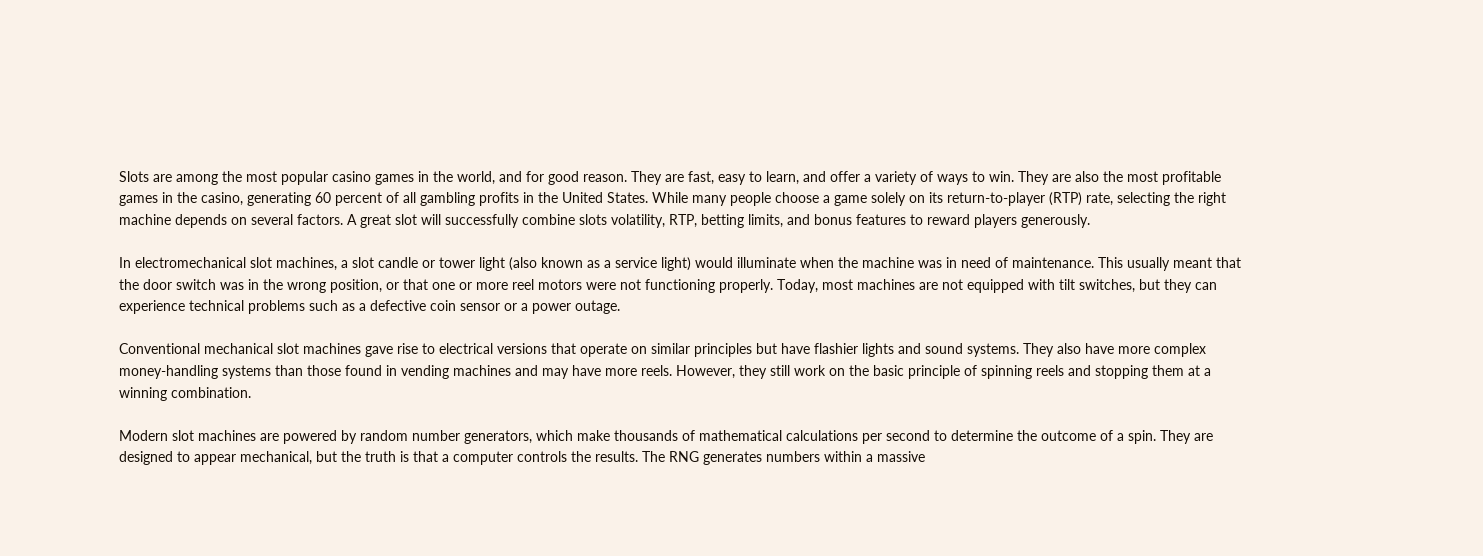Slots are among the most popular casino games in the world, and for good reason. They are fast, easy to learn, and offer a variety of ways to win. They are also the most profitable games in the casino, generating 60 percent of all gambling profits in the United States. While many people choose a game solely on its return-to-player (RTP) rate, selecting the right machine depends on several factors. A great slot will successfully combine slots volatility, RTP, betting limits, and bonus features to reward players generously.

In electromechanical slot machines, a slot candle or tower light (also known as a service light) would illuminate when the machine was in need of maintenance. This usually meant that the door switch was in the wrong position, or that one or more reel motors were not functioning properly. Today, most machines are not equipped with tilt switches, but they can experience technical problems such as a defective coin sensor or a power outage.

Conventional mechanical slot machines gave rise to electrical versions that operate on similar principles but have flashier lights and sound systems. They also have more complex money-handling systems than those found in vending machines and may have more reels. However, they still work on the basic principle of spinning reels and stopping them at a winning combination.

Modern slot machines are powered by random number generators, which make thousands of mathematical calculations per second to determine the outcome of a spin. They are designed to appear mechanical, but the truth is that a computer controls the results. The RNG generates numbers within a massive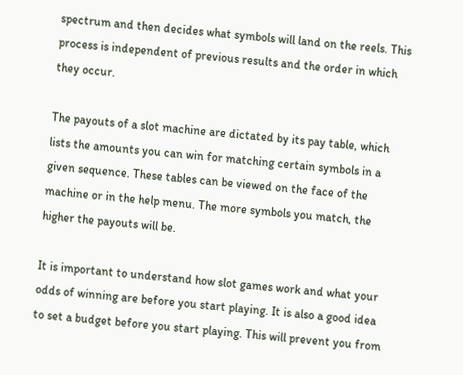spectrum and then decides what symbols will land on the reels. This process is independent of previous results and the order in which they occur.

The payouts of a slot machine are dictated by its pay table, which lists the amounts you can win for matching certain symbols in a given sequence. These tables can be viewed on the face of the machine or in the help menu. The more symbols you match, the higher the payouts will be.

It is important to understand how slot games work and what your odds of winning are before you start playing. It is also a good idea to set a budget before you start playing. This will prevent you from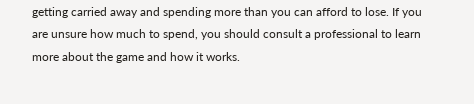getting carried away and spending more than you can afford to lose. If you are unsure how much to spend, you should consult a professional to learn more about the game and how it works.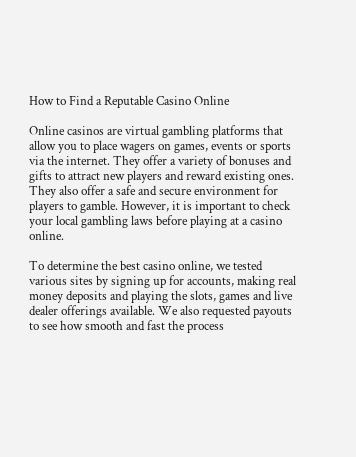How to Find a Reputable Casino Online

Online casinos are virtual gambling platforms that allow you to place wagers on games, events or sports via the internet. They offer a variety of bonuses and gifts to attract new players and reward existing ones. They also offer a safe and secure environment for players to gamble. However, it is important to check your local gambling laws before playing at a casino online.

To determine the best casino online, we tested various sites by signing up for accounts, making real money deposits and playing the slots, games and live dealer offerings available. We also requested payouts to see how smooth and fast the process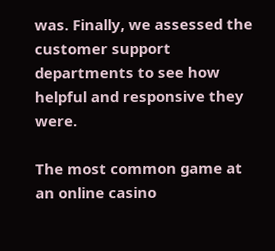was. Finally, we assessed the customer support departments to see how helpful and responsive they were.

The most common game at an online casino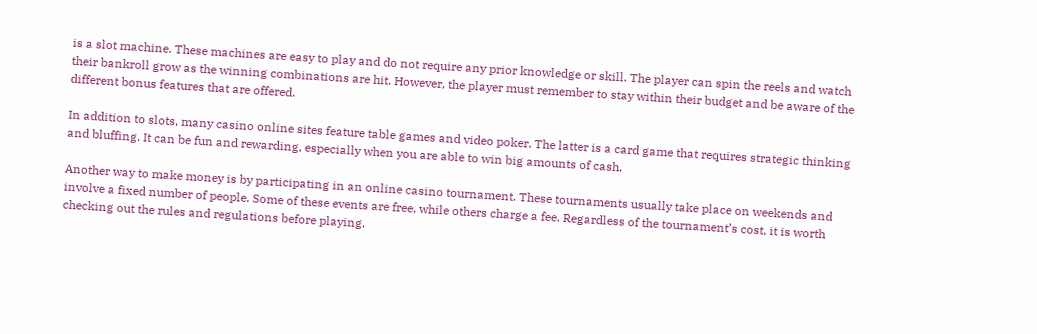is a slot machine. These machines are easy to play and do not require any prior knowledge or skill. The player can spin the reels and watch their bankroll grow as the winning combinations are hit. However, the player must remember to stay within their budget and be aware of the different bonus features that are offered.

In addition to slots, many casino online sites feature table games and video poker. The latter is a card game that requires strategic thinking and bluffing. It can be fun and rewarding, especially when you are able to win big amounts of cash.

Another way to make money is by participating in an online casino tournament. These tournaments usually take place on weekends and involve a fixed number of people. Some of these events are free, while others charge a fee. Regardless of the tournament’s cost, it is worth checking out the rules and regulations before playing.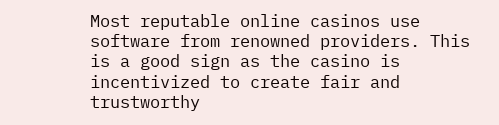Most reputable online casinos use software from renowned providers. This is a good sign as the casino is incentivized to create fair and trustworthy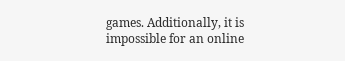games. Additionally, it is impossible for an online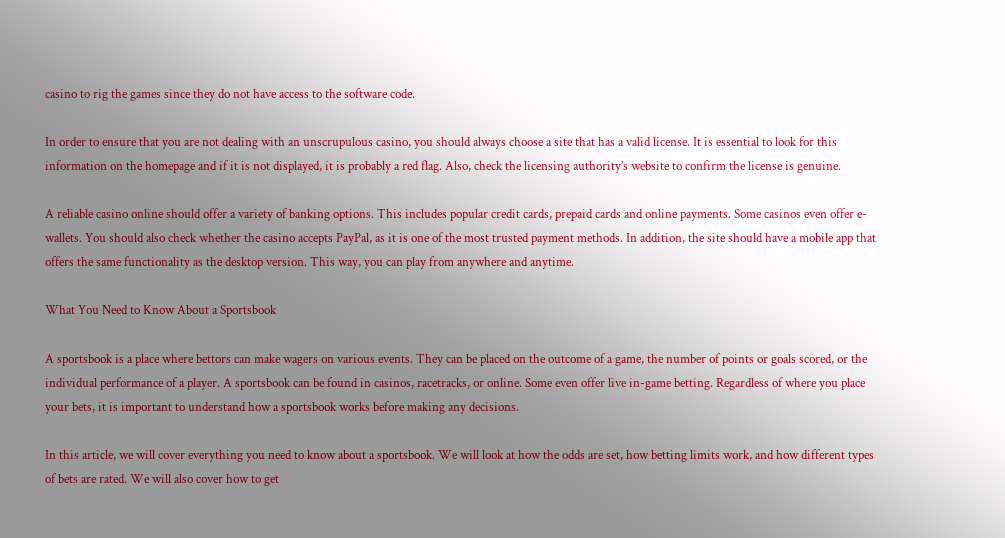casino to rig the games since they do not have access to the software code.

In order to ensure that you are not dealing with an unscrupulous casino, you should always choose a site that has a valid license. It is essential to look for this information on the homepage and if it is not displayed, it is probably a red flag. Also, check the licensing authority’s website to confirm the license is genuine.

A reliable casino online should offer a variety of banking options. This includes popular credit cards, prepaid cards and online payments. Some casinos even offer e-wallets. You should also check whether the casino accepts PayPal, as it is one of the most trusted payment methods. In addition, the site should have a mobile app that offers the same functionality as the desktop version. This way, you can play from anywhere and anytime.

What You Need to Know About a Sportsbook

A sportsbook is a place where bettors can make wagers on various events. They can be placed on the outcome of a game, the number of points or goals scored, or the individual performance of a player. A sportsbook can be found in casinos, racetracks, or online. Some even offer live in-game betting. Regardless of where you place your bets, it is important to understand how a sportsbook works before making any decisions.

In this article, we will cover everything you need to know about a sportsbook. We will look at how the odds are set, how betting limits work, and how different types of bets are rated. We will also cover how to get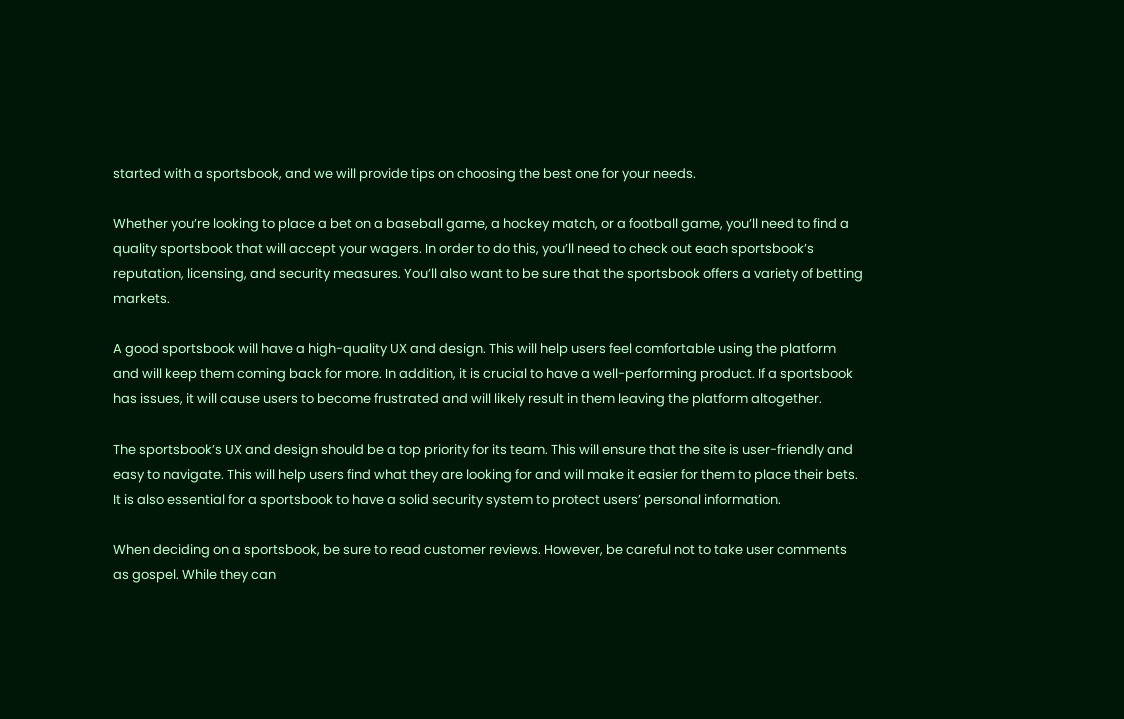started with a sportsbook, and we will provide tips on choosing the best one for your needs.

Whether you’re looking to place a bet on a baseball game, a hockey match, or a football game, you’ll need to find a quality sportsbook that will accept your wagers. In order to do this, you’ll need to check out each sportsbook’s reputation, licensing, and security measures. You’ll also want to be sure that the sportsbook offers a variety of betting markets.

A good sportsbook will have a high-quality UX and design. This will help users feel comfortable using the platform and will keep them coming back for more. In addition, it is crucial to have a well-performing product. If a sportsbook has issues, it will cause users to become frustrated and will likely result in them leaving the platform altogether.

The sportsbook’s UX and design should be a top priority for its team. This will ensure that the site is user-friendly and easy to navigate. This will help users find what they are looking for and will make it easier for them to place their bets. It is also essential for a sportsbook to have a solid security system to protect users’ personal information.

When deciding on a sportsbook, be sure to read customer reviews. However, be careful not to take user comments as gospel. While they can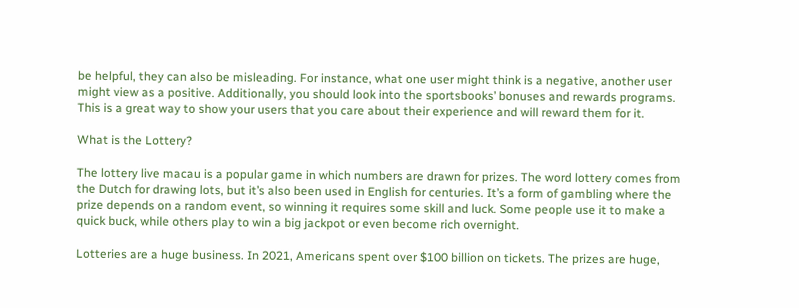be helpful, they can also be misleading. For instance, what one user might think is a negative, another user might view as a positive. Additionally, you should look into the sportsbooks’ bonuses and rewards programs. This is a great way to show your users that you care about their experience and will reward them for it.

What is the Lottery?

The lottery live macau is a popular game in which numbers are drawn for prizes. The word lottery comes from the Dutch for drawing lots, but it’s also been used in English for centuries. It’s a form of gambling where the prize depends on a random event, so winning it requires some skill and luck. Some people use it to make a quick buck, while others play to win a big jackpot or even become rich overnight.

Lotteries are a huge business. In 2021, Americans spent over $100 billion on tickets. The prizes are huge,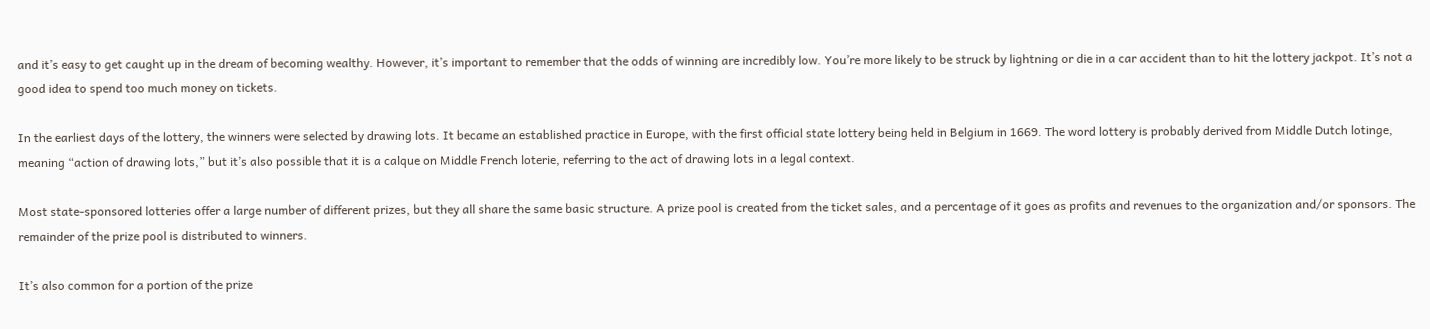and it’s easy to get caught up in the dream of becoming wealthy. However, it’s important to remember that the odds of winning are incredibly low. You’re more likely to be struck by lightning or die in a car accident than to hit the lottery jackpot. It’s not a good idea to spend too much money on tickets.

In the earliest days of the lottery, the winners were selected by drawing lots. It became an established practice in Europe, with the first official state lottery being held in Belgium in 1669. The word lottery is probably derived from Middle Dutch lotinge, meaning “action of drawing lots,” but it’s also possible that it is a calque on Middle French loterie, referring to the act of drawing lots in a legal context.

Most state-sponsored lotteries offer a large number of different prizes, but they all share the same basic structure. A prize pool is created from the ticket sales, and a percentage of it goes as profits and revenues to the organization and/or sponsors. The remainder of the prize pool is distributed to winners.

It’s also common for a portion of the prize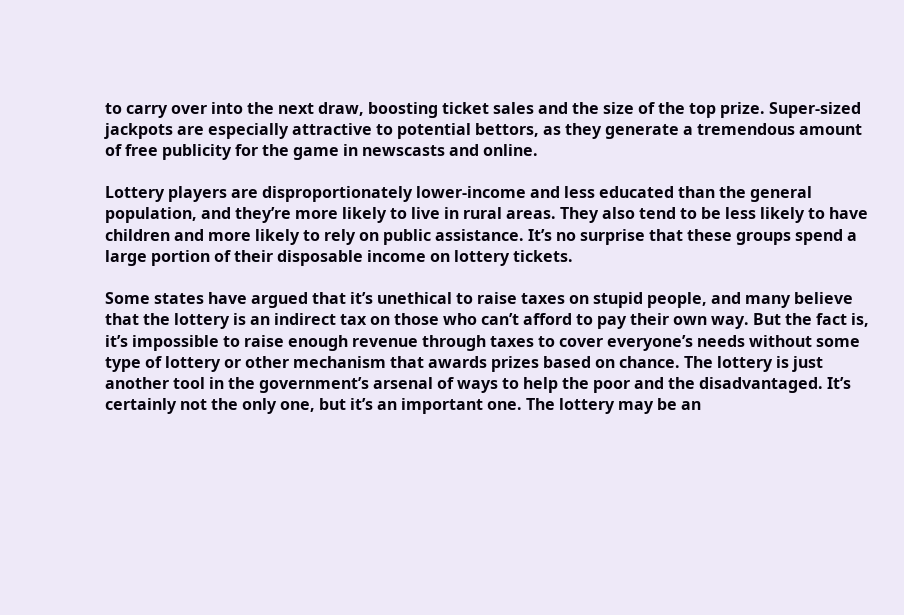to carry over into the next draw, boosting ticket sales and the size of the top prize. Super-sized jackpots are especially attractive to potential bettors, as they generate a tremendous amount of free publicity for the game in newscasts and online.

Lottery players are disproportionately lower-income and less educated than the general population, and they’re more likely to live in rural areas. They also tend to be less likely to have children and more likely to rely on public assistance. It’s no surprise that these groups spend a large portion of their disposable income on lottery tickets.

Some states have argued that it’s unethical to raise taxes on stupid people, and many believe that the lottery is an indirect tax on those who can’t afford to pay their own way. But the fact is, it’s impossible to raise enough revenue through taxes to cover everyone’s needs without some type of lottery or other mechanism that awards prizes based on chance. The lottery is just another tool in the government’s arsenal of ways to help the poor and the disadvantaged. It’s certainly not the only one, but it’s an important one. The lottery may be an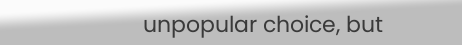unpopular choice, but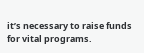it’s necessary to raise funds for vital programs.